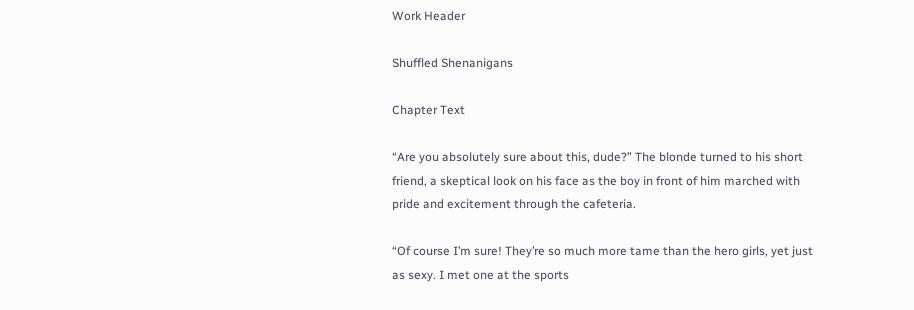Work Header

Shuffled Shenanigans

Chapter Text

“Are you absolutely sure about this, dude?” The blonde turned to his short friend, a skeptical look on his face as the boy in front of him marched with pride and excitement through the cafeteria.

“Of course I’m sure! They’re so much more tame than the hero girls, yet just as sexy. I met one at the sports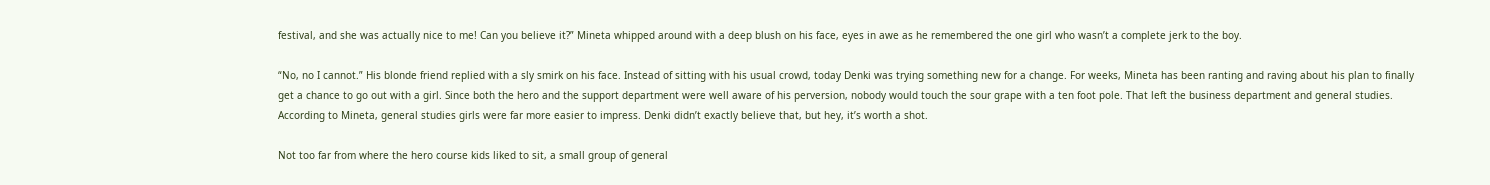festival, and she was actually nice to me! Can you believe it?” Mineta whipped around with a deep blush on his face, eyes in awe as he remembered the one girl who wasn’t a complete jerk to the boy.

“No, no I cannot.” His blonde friend replied with a sly smirk on his face. Instead of sitting with his usual crowd, today Denki was trying something new for a change. For weeks, Mineta has been ranting and raving about his plan to finally get a chance to go out with a girl. Since both the hero and the support department were well aware of his perversion, nobody would touch the sour grape with a ten foot pole. That left the business department and general studies. According to Mineta, general studies girls were far more easier to impress. Denki didn’t exactly believe that, but hey, it’s worth a shot.

Not too far from where the hero course kids liked to sit, a small group of general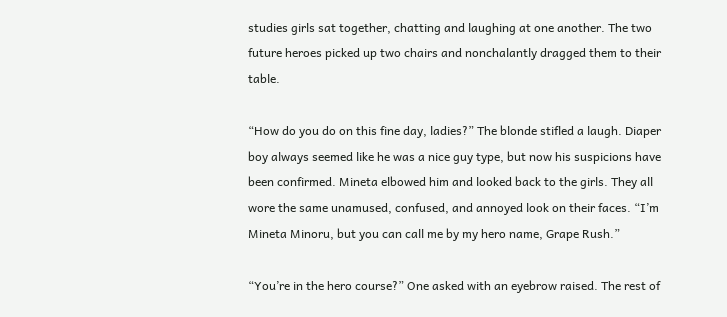studies girls sat together, chatting and laughing at one another. The two future heroes picked up two chairs and nonchalantly dragged them to their table.

“How do you do on this fine day, ladies?” The blonde stifled a laugh. Diaper boy always seemed like he was a nice guy type, but now his suspicions have been confirmed. Mineta elbowed him and looked back to the girls. They all wore the same unamused, confused, and annoyed look on their faces. “I’m Mineta Minoru, but you can call me by my hero name, Grape Rush.”

“You’re in the hero course?” One asked with an eyebrow raised. The rest of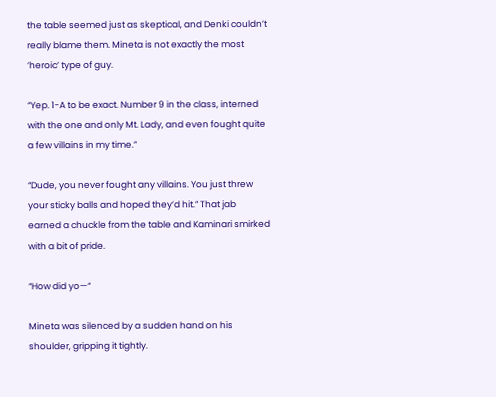the table seemed just as skeptical, and Denki couldn’t really blame them. Mineta is not exactly the most ‘heroic’ type of guy.

“Yep. 1-A to be exact. Number 9 in the class, interned with the one and only Mt. Lady, and even fought quite a few villains in my time.”

“Dude, you never fought any villains. You just threw your sticky balls and hoped they’d hit.” That jab earned a chuckle from the table and Kaminari smirked with a bit of pride.

“How did yo—“

Mineta was silenced by a sudden hand on his shoulder, gripping it tightly.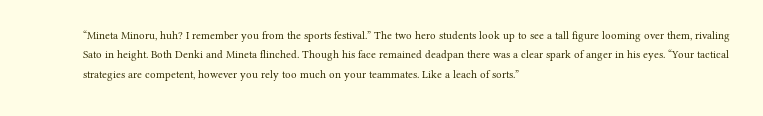“Mineta Minoru, huh? I remember you from the sports festival.” The two hero students look up to see a tall figure looming over them, rivaling Sato in height. Both Denki and Mineta flinched. Though his face remained deadpan there was a clear spark of anger in his eyes. “Your tactical strategies are competent, however you rely too much on your teammates. Like a leach of sorts.”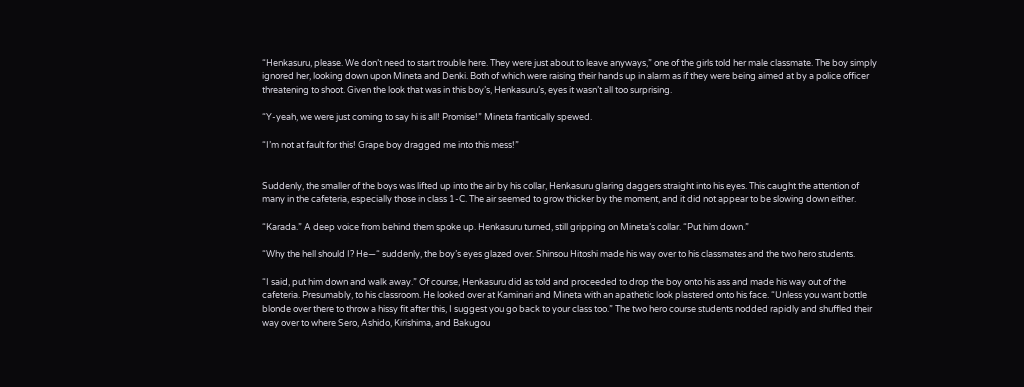“Henkasuru, please. We don’t need to start trouble here. They were just about to leave anyways,” one of the girls told her male classmate. The boy simply ignored her, looking down upon Mineta and Denki. Both of which were raising their hands up in alarm as if they were being aimed at by a police officer threatening to shoot. Given the look that was in this boy’s, Henkasuru’s, eyes it wasn’t all too surprising.

“Y-yeah, we were just coming to say hi is all! Promise!” Mineta frantically spewed.

“I’m not at fault for this! Grape boy dragged me into this mess!”


Suddenly, the smaller of the boys was lifted up into the air by his collar, Henkasuru glaring daggers straight into his eyes. This caught the attention of many in the cafeteria, especially those in class 1-C. The air seemed to grow thicker by the moment, and it did not appear to be slowing down either.

“Karada.” A deep voice from behind them spoke up. Henkasuru turned, still gripping on Mineta’s collar. “Put him down.”

“Why the hell should I? He—“ suddenly, the boy’s eyes glazed over. Shinsou Hitoshi made his way over to his classmates and the two hero students.

“I said, put him down and walk away.” Of course, Henkasuru did as told and proceeded to drop the boy onto his ass and made his way out of the cafeteria. Presumably, to his classroom. He looked over at Kaminari and Mineta with an apathetic look plastered onto his face. “Unless you want bottle blonde over there to throw a hissy fit after this, I suggest you go back to your class too.” The two hero course students nodded rapidly and shuffled their way over to where Sero, Ashido, Kirishima, and Bakugou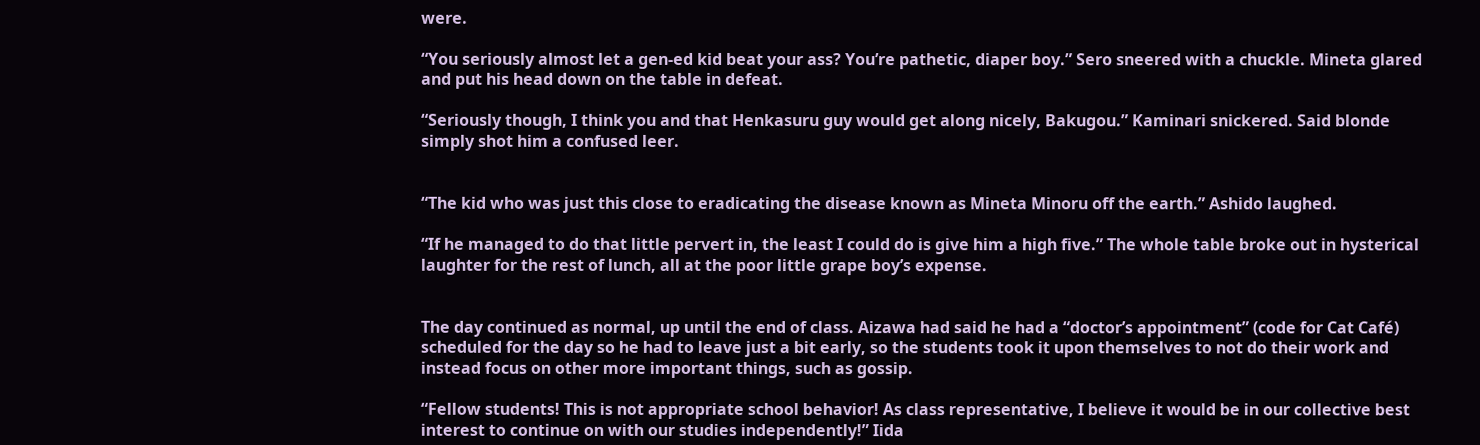were.

“You seriously almost let a gen-ed kid beat your ass? You’re pathetic, diaper boy.” Sero sneered with a chuckle. Mineta glared and put his head down on the table in defeat.

“Seriously though, I think you and that Henkasuru guy would get along nicely, Bakugou.” Kaminari snickered. Said blonde simply shot him a confused leer.


“The kid who was just this close to eradicating the disease known as Mineta Minoru off the earth.” Ashido laughed.

“If he managed to do that little pervert in, the least I could do is give him a high five.” The whole table broke out in hysterical laughter for the rest of lunch, all at the poor little grape boy’s expense.


The day continued as normal, up until the end of class. Aizawa had said he had a “doctor’s appointment” (code for Cat Café) scheduled for the day so he had to leave just a bit early, so the students took it upon themselves to not do their work and instead focus on other more important things, such as gossip.

“Fellow students! This is not appropriate school behavior! As class representative, I believe it would be in our collective best interest to continue on with our studies independently!” Iida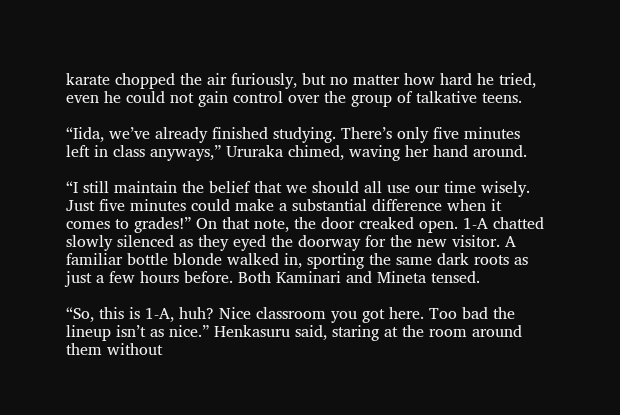karate chopped the air furiously, but no matter how hard he tried, even he could not gain control over the group of talkative teens.

“Iida, we’ve already finished studying. There’s only five minutes left in class anyways,” Ururaka chimed, waving her hand around.

“I still maintain the belief that we should all use our time wisely. Just five minutes could make a substantial difference when it comes to grades!” On that note, the door creaked open. 1-A chatted slowly silenced as they eyed the doorway for the new visitor. A familiar bottle blonde walked in, sporting the same dark roots as just a few hours before. Both Kaminari and Mineta tensed.

“So, this is 1-A, huh? Nice classroom you got here. Too bad the lineup isn’t as nice.” Henkasuru said, staring at the room around them without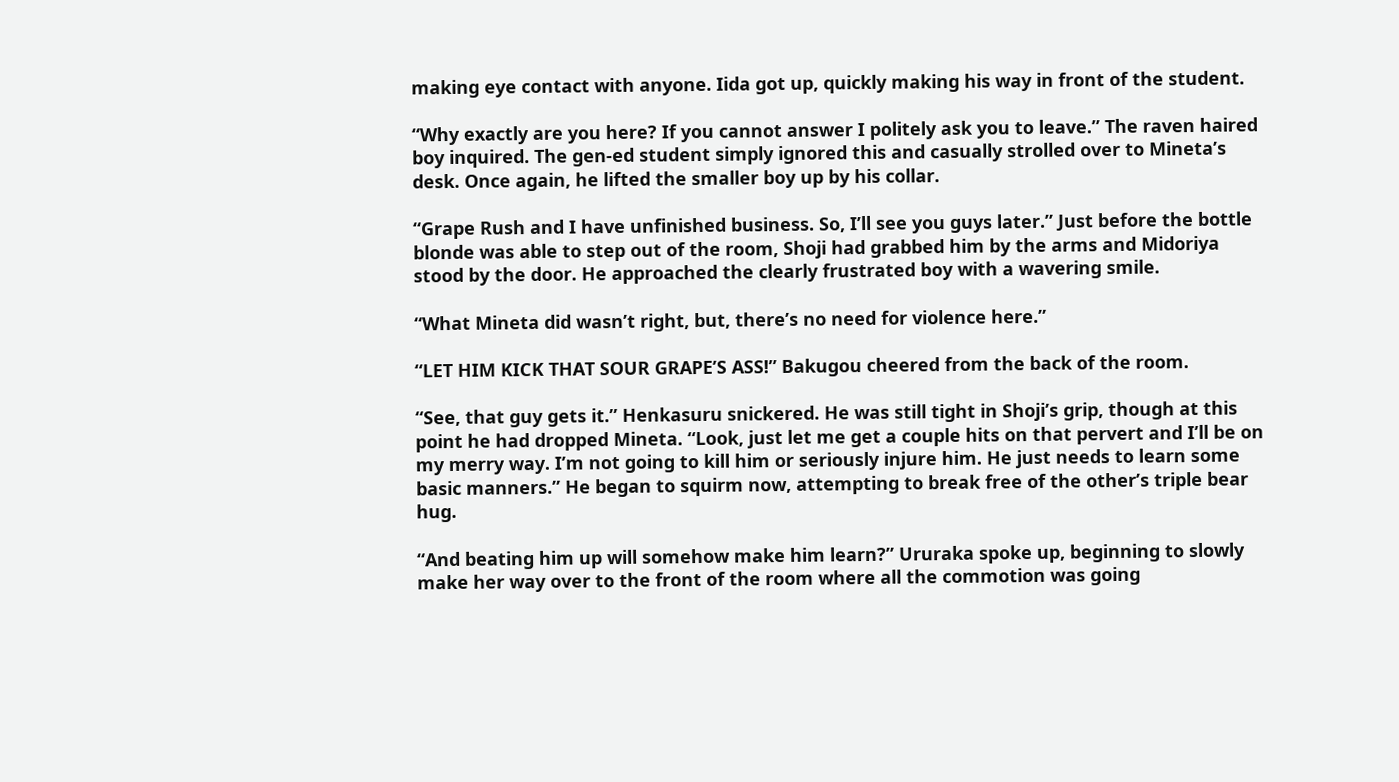making eye contact with anyone. Iida got up, quickly making his way in front of the student.

“Why exactly are you here? If you cannot answer I politely ask you to leave.” The raven haired boy inquired. The gen-ed student simply ignored this and casually strolled over to Mineta’s desk. Once again, he lifted the smaller boy up by his collar.

“Grape Rush and I have unfinished business. So, I’ll see you guys later.” Just before the bottle blonde was able to step out of the room, Shoji had grabbed him by the arms and Midoriya stood by the door. He approached the clearly frustrated boy with a wavering smile.

“What Mineta did wasn’t right, but, there’s no need for violence here.”

“LET HIM KICK THAT SOUR GRAPE’S ASS!” Bakugou cheered from the back of the room.

“See, that guy gets it.” Henkasuru snickered. He was still tight in Shoji’s grip, though at this point he had dropped Mineta. “Look, just let me get a couple hits on that pervert and I’ll be on my merry way. I’m not going to kill him or seriously injure him. He just needs to learn some basic manners.” He began to squirm now, attempting to break free of the other’s triple bear hug.

“And beating him up will somehow make him learn?” Ururaka spoke up, beginning to slowly make her way over to the front of the room where all the commotion was going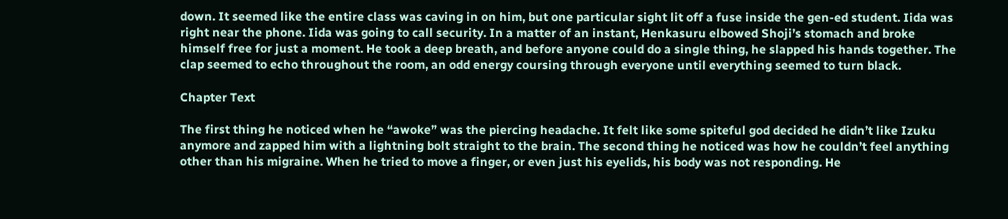down. It seemed like the entire class was caving in on him, but one particular sight lit off a fuse inside the gen-ed student. Iida was right near the phone. Iida was going to call security. In a matter of an instant, Henkasuru elbowed Shoji’s stomach and broke himself free for just a moment. He took a deep breath, and before anyone could do a single thing, he slapped his hands together. The clap seemed to echo throughout the room, an odd energy coursing through everyone until everything seemed to turn black.

Chapter Text

The first thing he noticed when he “awoke” was the piercing headache. It felt like some spiteful god decided he didn’t like Izuku anymore and zapped him with a lightning bolt straight to the brain. The second thing he noticed was how he couldn’t feel anything other than his migraine. When he tried to move a finger, or even just his eyelids, his body was not responding. He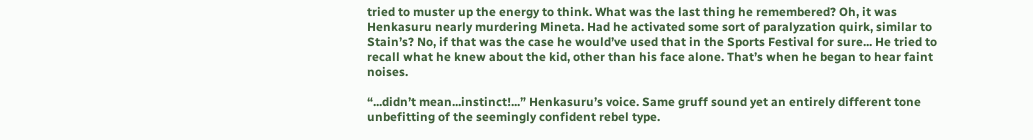tried to muster up the energy to think. What was the last thing he remembered? Oh, it was Henkasuru nearly murdering Mineta. Had he activated some sort of paralyzation quirk, similar to Stain’s? No, if that was the case he would’ve used that in the Sports Festival for sure... He tried to recall what he knew about the kid, other than his face alone. That’s when he began to hear faint noises.

“...didn’t mean...instinct!...” Henkasuru’s voice. Same gruff sound yet an entirely different tone unbefitting of the seemingly confident rebel type.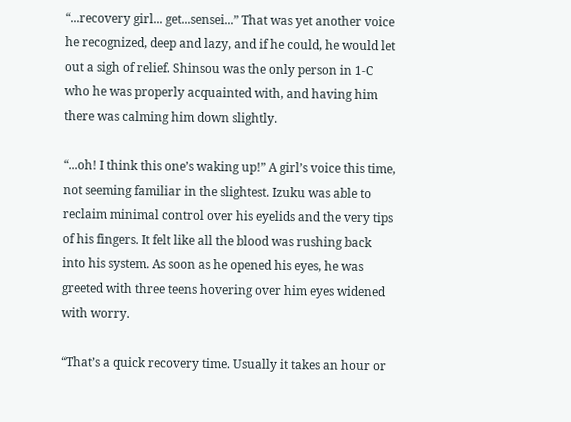“...recovery girl... get...sensei...” That was yet another voice he recognized, deep and lazy, and if he could, he would let out a sigh of relief. Shinsou was the only person in 1-C who he was properly acquainted with, and having him there was calming him down slightly.

“...oh! I think this one’s waking up!” A girl’s voice this time, not seeming familiar in the slightest. Izuku was able to reclaim minimal control over his eyelids and the very tips of his fingers. It felt like all the blood was rushing back into his system. As soon as he opened his eyes, he was greeted with three teens hovering over him eyes widened with worry.

“That’s a quick recovery time. Usually it takes an hour or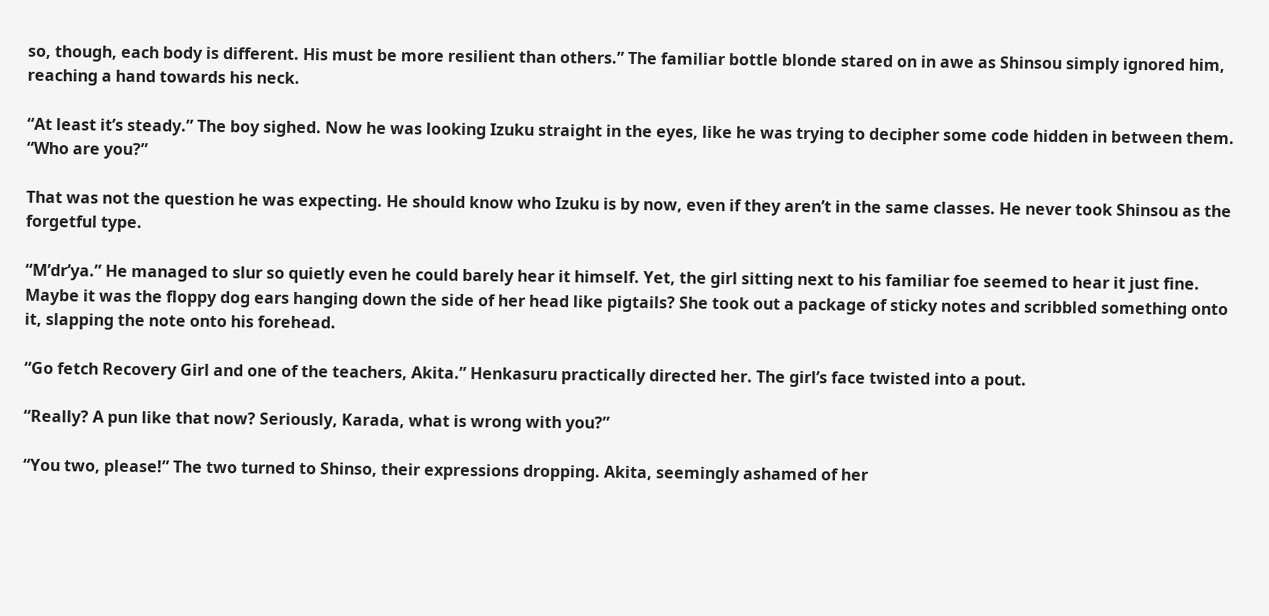so, though, each body is different. His must be more resilient than others.” The familiar bottle blonde stared on in awe as Shinsou simply ignored him, reaching a hand towards his neck.

“At least it’s steady.” The boy sighed. Now he was looking Izuku straight in the eyes, like he was trying to decipher some code hidden in between them. “Who are you?”

That was not the question he was expecting. He should know who Izuku is by now, even if they aren’t in the same classes. He never took Shinsou as the forgetful type.

“M’dr’ya.” He managed to slur so quietly even he could barely hear it himself. Yet, the girl sitting next to his familiar foe seemed to hear it just fine. Maybe it was the floppy dog ears hanging down the side of her head like pigtails? She took out a package of sticky notes and scribbled something onto it, slapping the note onto his forehead.

“Go fetch Recovery Girl and one of the teachers, Akita.” Henkasuru practically directed her. The girl’s face twisted into a pout.

“Really? A pun like that now? Seriously, Karada, what is wrong with you?”

“You two, please!” The two turned to Shinso, their expressions dropping. Akita, seemingly ashamed of her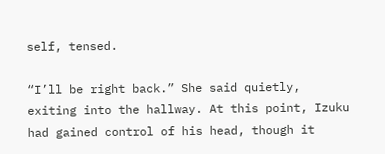self, tensed.

“I’ll be right back.” She said quietly, exiting into the hallway. At this point, Izuku had gained control of his head, though it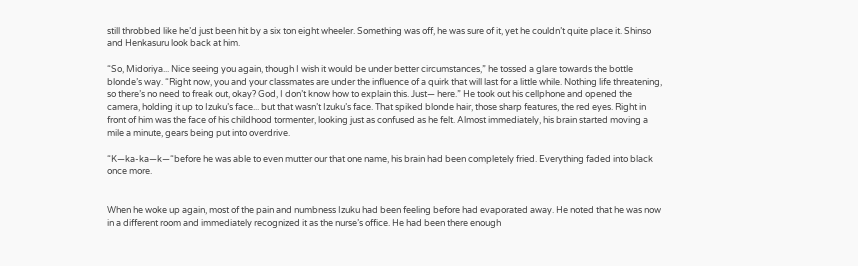still throbbed like he’d just been hit by a six ton eight wheeler. Something was off, he was sure of it, yet he couldn’t quite place it. Shinso and Henkasuru look back at him.

“So, Midoriya... Nice seeing you again, though I wish it would be under better circumstances,” he tossed a glare towards the bottle blonde’s way. “Right now, you and your classmates are under the influence of a quirk that will last for a little while. Nothing life threatening, so there’s no need to freak out, okay? God, I don’t know how to explain this. Just— here.” He took out his cellphone and opened the camera, holding it up to Izuku’s face... but that wasn’t Izuku’s face. That spiked blonde hair, those sharp features, the red eyes. Right in front of him was the face of his childhood tormenter, looking just as confused as he felt. Almost immediately, his brain started moving a mile a minute, gears being put into overdrive.

“K—ka-ka—k—“before he was able to even mutter our that one name, his brain had been completely fried. Everything faded into black once more.


When he woke up again, most of the pain and numbness Izuku had been feeling before had evaporated away. He noted that he was now in a different room and immediately recognized it as the nurse’s office. He had been there enough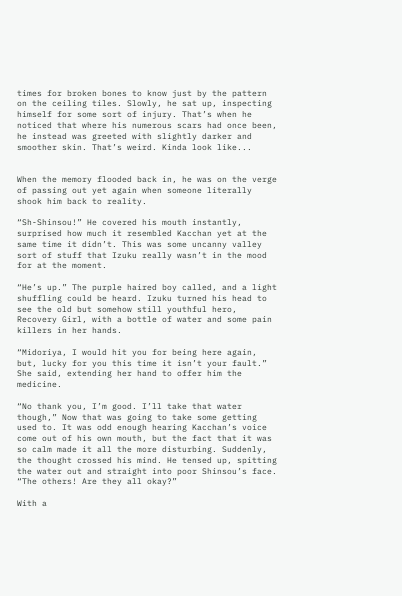times for broken bones to know just by the pattern on the ceiling tiles. Slowly, he sat up, inspecting himself for some sort of injury. That’s when he noticed that where his numerous scars had once been, he instead was greeted with slightly darker and smoother skin. That’s weird. Kinda look like...


When the memory flooded back in, he was on the verge of passing out yet again when someone literally shook him back to reality.

“Sh-Shinsou!” He covered his mouth instantly, surprised how much it resembled Kacchan yet at the same time it didn’t. This was some uncanny valley sort of stuff that Izuku really wasn’t in the mood for at the moment.

“He’s up.” The purple haired boy called, and a light shuffling could be heard. Izuku turned his head to see the old but somehow still youthful hero, Recovery Girl, with a bottle of water and some pain killers in her hands.

“Midoriya, I would hit you for being here again, but, lucky for you this time it isn’t your fault.” She said, extending her hand to offer him the medicine.

“No thank you, I’m good. I’ll take that water though,” Now that was going to take some getting used to. It was odd enough hearing Kacchan’s voice come out of his own mouth, but the fact that it was so calm made it all the more disturbing. Suddenly, the thought crossed his mind. He tensed up, spitting the water out and straight into poor Shinsou’s face. “The others! Are they all okay?”

With a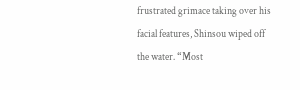frustrated grimace taking over his facial features, Shinsou wiped off the water. “Most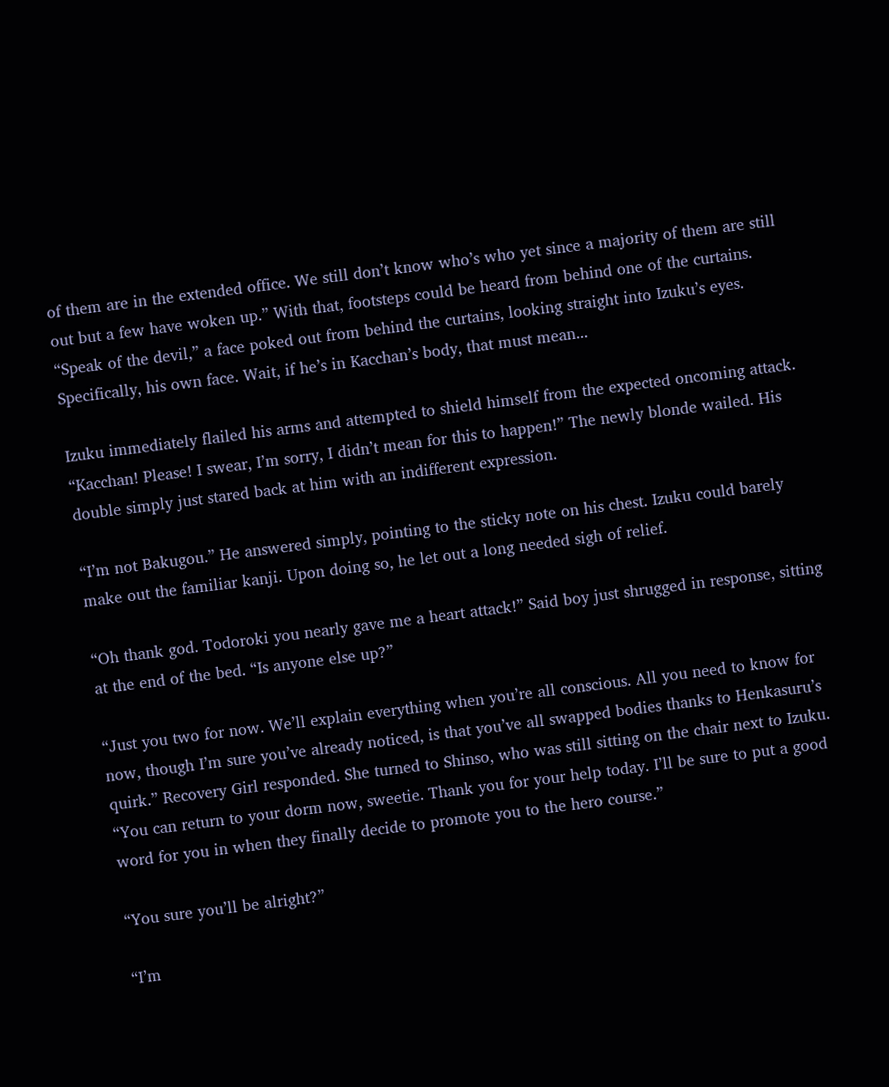of them are in the extended office. We still don’t know who’s who yet since a majority of them are still out but a few have woken up.” With that, footsteps could be heard from behind one of the curtains. “Speak of the devil,” a face poked out from behind the curtains, looking straight into Izuku’s eyes. Specifically, his own face. Wait, if he’s in Kacchan’s body, that must mean...

Izuku immediately flailed his arms and attempted to shield himself from the expected oncoming attack. “Kacchan! Please! I swear, I’m sorry, I didn’t mean for this to happen!” The newly blonde wailed. His double simply just stared back at him with an indifferent expression.

“I’m not Bakugou.” He answered simply, pointing to the sticky note on his chest. Izuku could barely make out the familiar kanji. Upon doing so, he let out a long needed sigh of relief.

“Oh thank god. Todoroki you nearly gave me a heart attack!” Said boy just shrugged in response, sitting at the end of the bed. “Is anyone else up?”

“Just you two for now. We’ll explain everything when you’re all conscious. All you need to know for now, though I’m sure you’ve already noticed, is that you’ve all swapped bodies thanks to Henkasuru’s quirk.” Recovery Girl responded. She turned to Shinso, who was still sitting on the chair next to Izuku. “You can return to your dorm now, sweetie. Thank you for your help today. I’ll be sure to put a good word for you in when they finally decide to promote you to the hero course.”

“You sure you’ll be alright?”

“I’m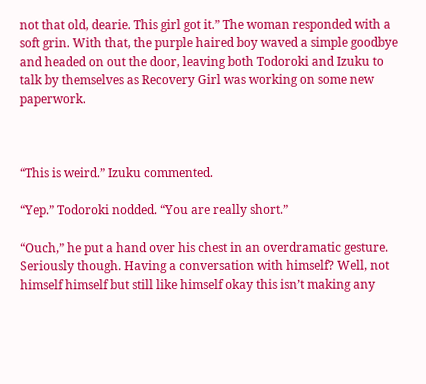not that old, dearie. This girl got it.” The woman responded with a soft grin. With that, the purple haired boy waved a simple goodbye and headed on out the door, leaving both Todoroki and Izuku to talk by themselves as Recovery Girl was working on some new paperwork.



“This is weird.” Izuku commented.

“Yep.” Todoroki nodded. “You are really short.”

“Ouch,” he put a hand over his chest in an overdramatic gesture. Seriously though. Having a conversation with himself? Well, not himself himself but still like himself okay this isn’t making any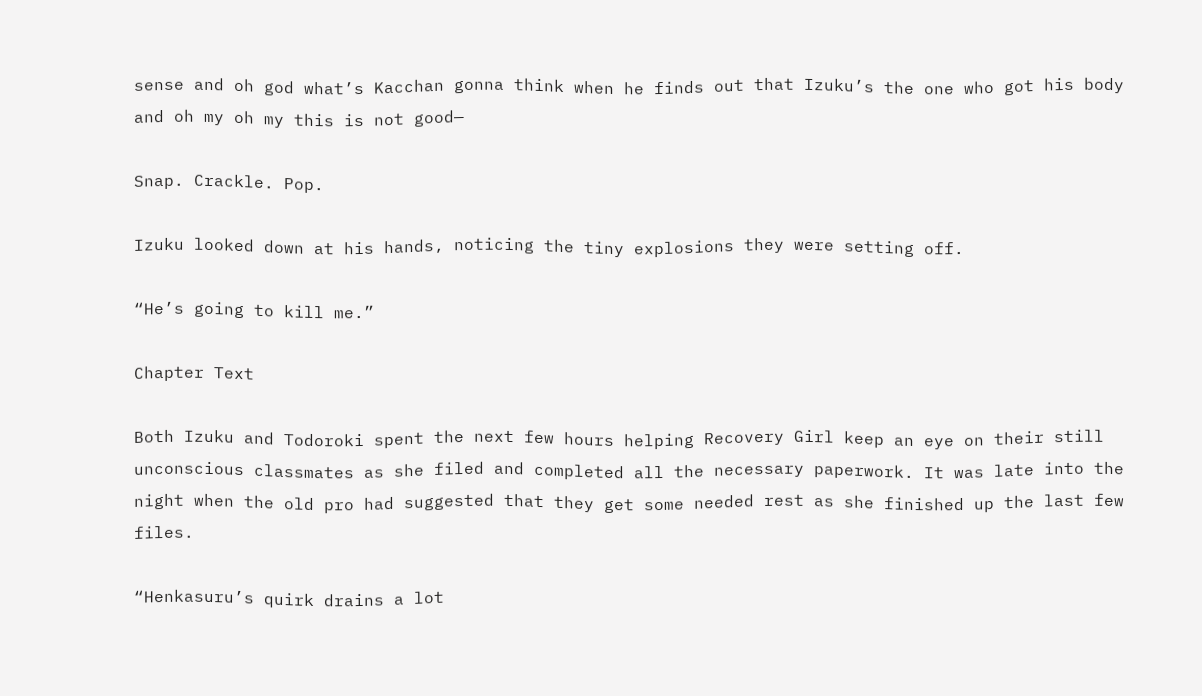sense and oh god what’s Kacchan gonna think when he finds out that Izuku’s the one who got his body and oh my oh my this is not good—

Snap. Crackle. Pop.

Izuku looked down at his hands, noticing the tiny explosions they were setting off.

“He’s going to kill me.”

Chapter Text

Both Izuku and Todoroki spent the next few hours helping Recovery Girl keep an eye on their still unconscious classmates as she filed and completed all the necessary paperwork. It was late into the night when the old pro had suggested that they get some needed rest as she finished up the last few files.

“Henkasuru’s quirk drains a lot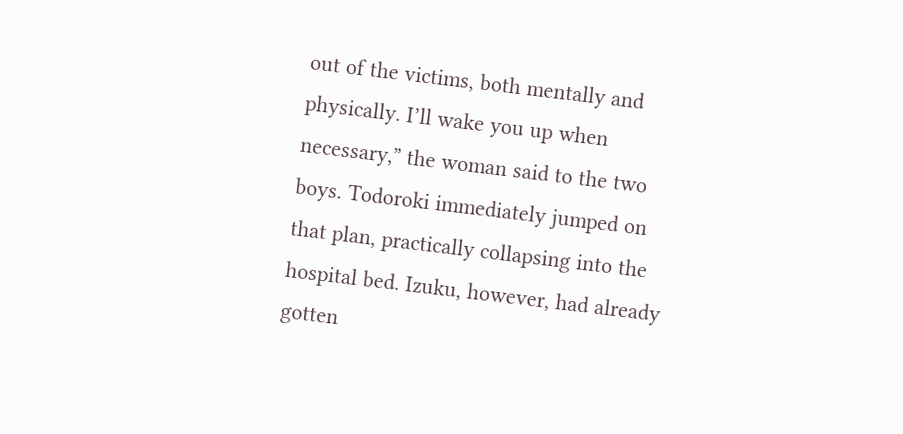out of the victims, both mentally and physically. I’ll wake you up when necessary,” the woman said to the two boys. Todoroki immediately jumped on that plan, practically collapsing into the hospital bed. Izuku, however, had already gotten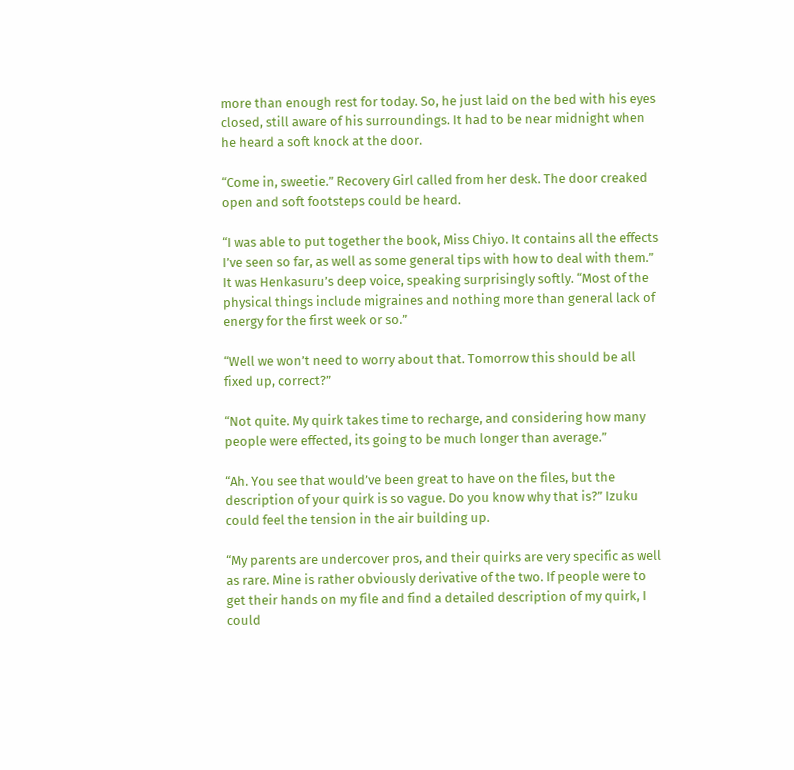more than enough rest for today. So, he just laid on the bed with his eyes closed, still aware of his surroundings. It had to be near midnight when he heard a soft knock at the door.

“Come in, sweetie.” Recovery Girl called from her desk. The door creaked open and soft footsteps could be heard.

“I was able to put together the book, Miss Chiyo. It contains all the effects I’ve seen so far, as well as some general tips with how to deal with them.” It was Henkasuru’s deep voice, speaking surprisingly softly. “Most of the physical things include migraines and nothing more than general lack of energy for the first week or so.”

“Well we won’t need to worry about that. Tomorrow this should be all fixed up, correct?”

“Not quite. My quirk takes time to recharge, and considering how many people were effected, its going to be much longer than average.”

“Ah. You see that would’ve been great to have on the files, but the description of your quirk is so vague. Do you know why that is?” Izuku could feel the tension in the air building up.

“My parents are undercover pros, and their quirks are very specific as well as rare. Mine is rather obviously derivative of the two. If people were to get their hands on my file and find a detailed description of my quirk, I could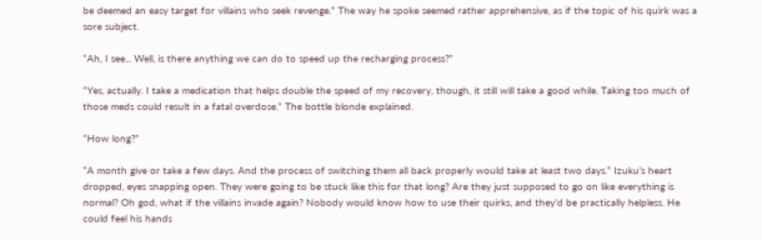be deemed an easy target for villains who seek revenge.” The way he spoke seemed rather apprehensive, as if the topic of his quirk was a sore subject.

“Ah, I see... Well, is there anything we can do to speed up the recharging process?”

“Yes, actually. I take a medication that helps double the speed of my recovery, though, it still will take a good while. Taking too much of those meds could result in a fatal overdose.” The bottle blonde explained.

“How long?”

“A month give or take a few days. And the process of switching them all back properly would take at least two days.“ Izuku’s heart dropped, eyes snapping open. They were going to be stuck like this for that long? Are they just supposed to go on like everything is normal? Oh god, what if the villains invade again? Nobody would know how to use their quirks, and they’d be practically helpless. He could feel his hands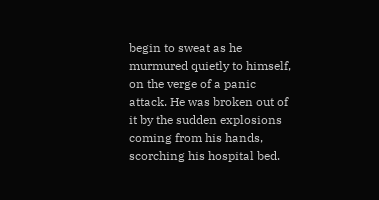begin to sweat as he murmured quietly to himself, on the verge of a panic attack. He was broken out of it by the sudden explosions coming from his hands, scorching his hospital bed.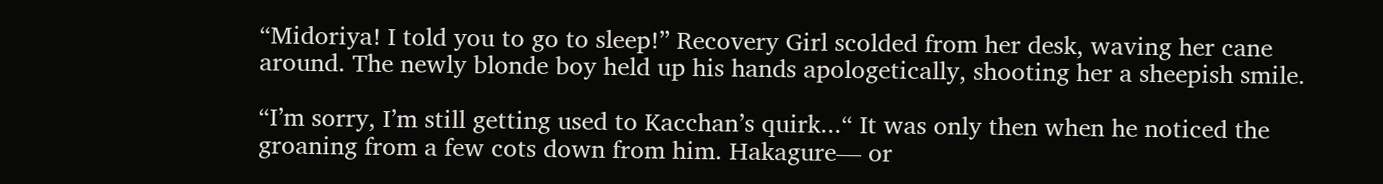“Midoriya! I told you to go to sleep!” Recovery Girl scolded from her desk, waving her cane around. The newly blonde boy held up his hands apologetically, shooting her a sheepish smile.

“I’m sorry, I’m still getting used to Kacchan’s quirk...“ It was only then when he noticed the groaning from a few cots down from him. Hakagure— or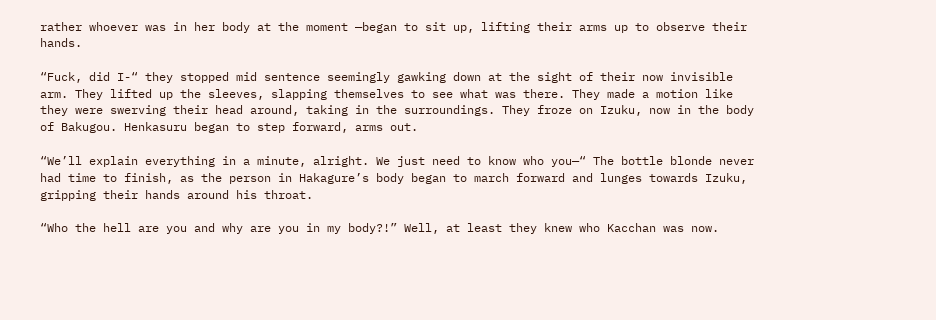rather whoever was in her body at the moment —began to sit up, lifting their arms up to observe their hands.

“Fuck, did I-“ they stopped mid sentence seemingly gawking down at the sight of their now invisible arm. They lifted up the sleeves, slapping themselves to see what was there. They made a motion like they were swerving their head around, taking in the surroundings. They froze on Izuku, now in the body of Bakugou. Henkasuru began to step forward, arms out.

“We’ll explain everything in a minute, alright. We just need to know who you—“ The bottle blonde never had time to finish, as the person in Hakagure’s body began to march forward and lunges towards Izuku, gripping their hands around his throat.

“Who the hell are you and why are you in my body?!” Well, at least they knew who Kacchan was now.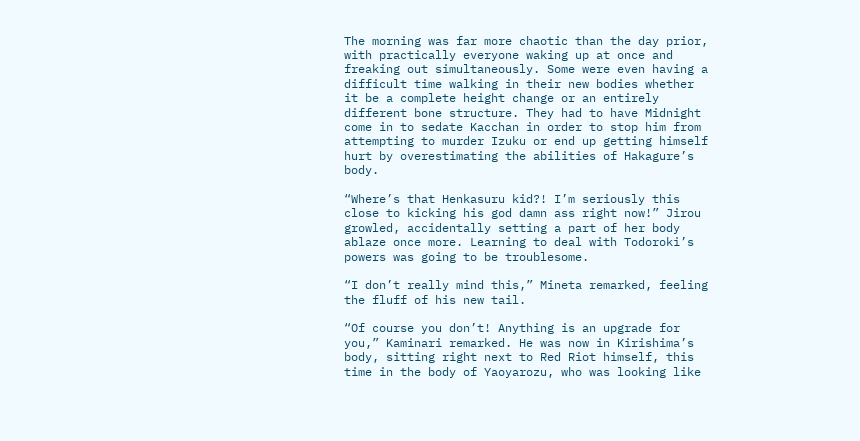The morning was far more chaotic than the day prior, with practically everyone waking up at once and freaking out simultaneously. Some were even having a difficult time walking in their new bodies whether it be a complete height change or an entirely different bone structure. They had to have Midnight come in to sedate Kacchan in order to stop him from attempting to murder Izuku or end up getting himself hurt by overestimating the abilities of Hakagure’s body.

“Where’s that Henkasuru kid?! I’m seriously this close to kicking his god damn ass right now!” Jirou growled, accidentally setting a part of her body ablaze once more. Learning to deal with Todoroki’s powers was going to be troublesome.

“I don’t really mind this,” Mineta remarked, feeling the fluff of his new tail.

“Of course you don’t! Anything is an upgrade for you,” Kaminari remarked. He was now in Kirishima’s body, sitting right next to Red Riot himself, this time in the body of Yaoyarozu, who was looking like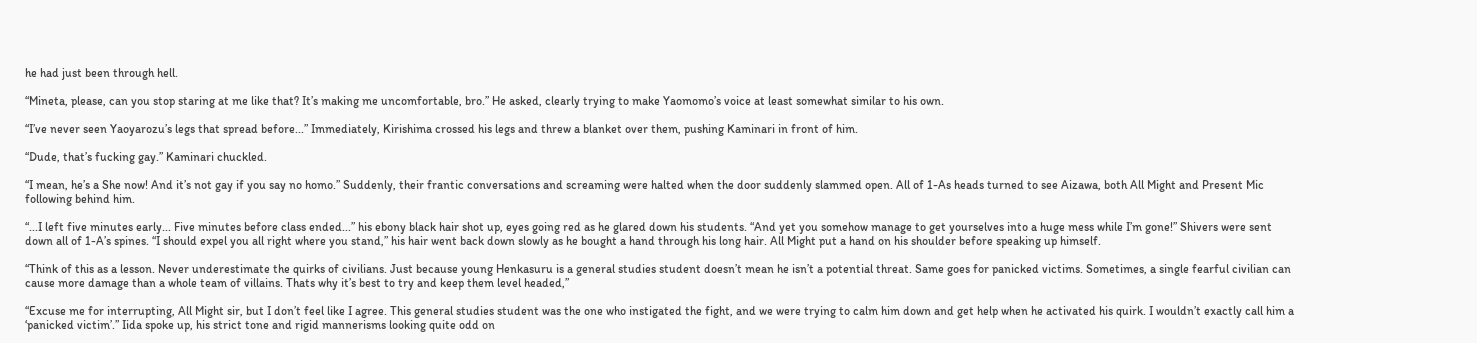he had just been through hell.

“Mineta, please, can you stop staring at me like that? It’s making me uncomfortable, bro.” He asked, clearly trying to make Yaomomo’s voice at least somewhat similar to his own.

“I’ve never seen Yaoyarozu’s legs that spread before...” Immediately, Kirishima crossed his legs and threw a blanket over them, pushing Kaminari in front of him.

“Dude, that’s fucking gay.” Kaminari chuckled.

“I mean, he’s a She now! And it’s not gay if you say no homo.” Suddenly, their frantic conversations and screaming were halted when the door suddenly slammed open. All of 1-As heads turned to see Aizawa, both All Might and Present Mic following behind him.

“...I left five minutes early... Five minutes before class ended...” his ebony black hair shot up, eyes going red as he glared down his students. “And yet you somehow manage to get yourselves into a huge mess while I’m gone!” Shivers were sent down all of 1-A’s spines. “I should expel you all right where you stand,” his hair went back down slowly as he bought a hand through his long hair. All Might put a hand on his shoulder before speaking up himself.

“Think of this as a lesson. Never underestimate the quirks of civilians. Just because young Henkasuru is a general studies student doesn’t mean he isn’t a potential threat. Same goes for panicked victims. Sometimes, a single fearful civilian can cause more damage than a whole team of villains. Thats why it’s best to try and keep them level headed,”

“Excuse me for interrupting, All Might sir, but I don’t feel like I agree. This general studies student was the one who instigated the fight, and we were trying to calm him down and get help when he activated his quirk. I wouldn’t exactly call him a ‘panicked victim’.” Iida spoke up, his strict tone and rigid mannerisms looking quite odd on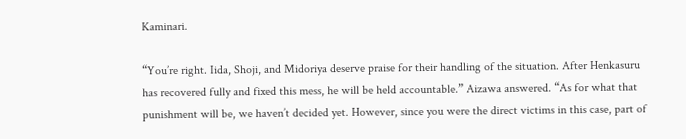Kaminari.

“You’re right. Iida, Shoji, and Midoriya deserve praise for their handling of the situation. After Henkasuru has recovered fully and fixed this mess, he will be held accountable.” Aizawa answered. “As for what that punishment will be, we haven’t decided yet. However, since you were the direct victims in this case, part of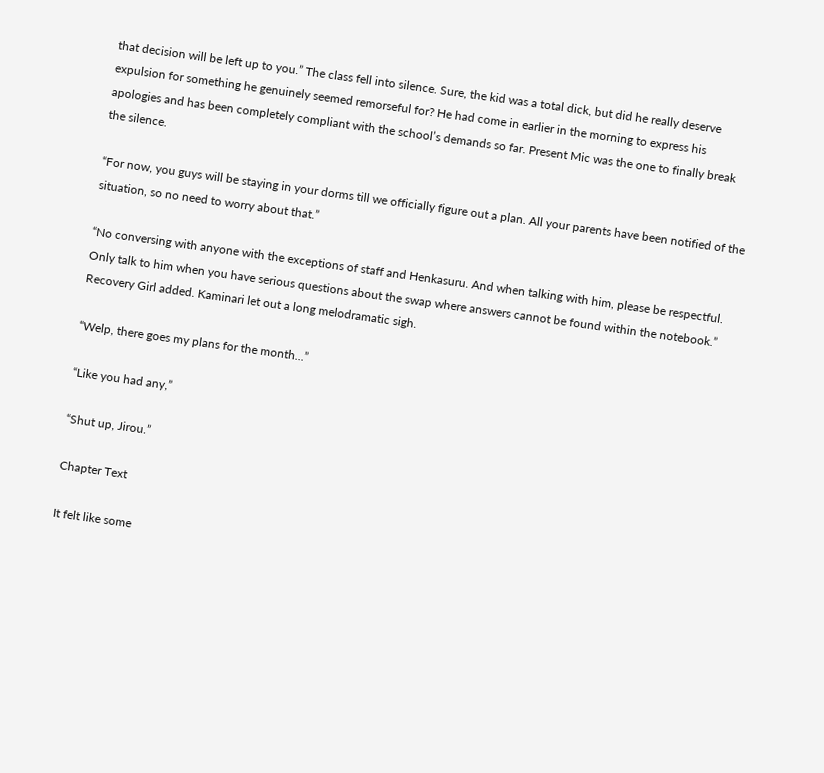that decision will be left up to you.” The class fell into silence. Sure, the kid was a total dick, but did he really deserve expulsion for something he genuinely seemed remorseful for? He had come in earlier in the morning to express his apologies and has been completely compliant with the school’s demands so far. Present Mic was the one to finally break the silence.

“For now, you guys will be staying in your dorms till we officially figure out a plan. All your parents have been notified of the situation, so no need to worry about that.”

“No conversing with anyone with the exceptions of staff and Henkasuru. And when talking with him, please be respectful. Only talk to him when you have serious questions about the swap where answers cannot be found within the notebook.” Recovery Girl added. Kaminari let out a long melodramatic sigh.

“Welp, there goes my plans for the month...”

“Like you had any,”

“Shut up, Jirou.”

Chapter Text

It felt like some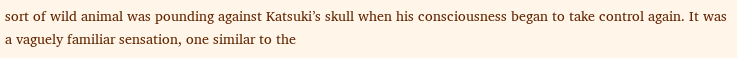sort of wild animal was pounding against Katsuki’s skull when his consciousness began to take control again. It was a vaguely familiar sensation, one similar to the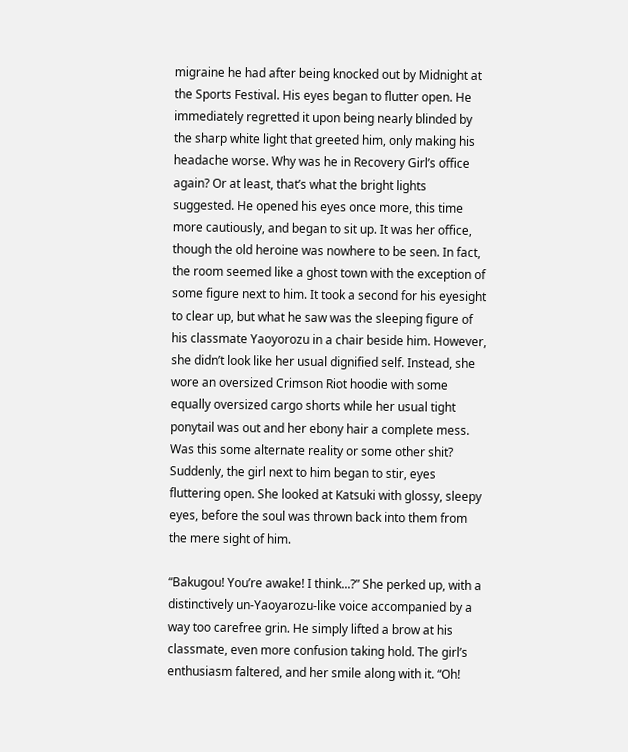migraine he had after being knocked out by Midnight at the Sports Festival. His eyes began to flutter open. He immediately regretted it upon being nearly blinded by the sharp white light that greeted him, only making his headache worse. Why was he in Recovery Girl’s office again? Or at least, that’s what the bright lights suggested. He opened his eyes once more, this time more cautiously, and began to sit up. It was her office, though the old heroine was nowhere to be seen. In fact, the room seemed like a ghost town with the exception of some figure next to him. It took a second for his eyesight to clear up, but what he saw was the sleeping figure of his classmate Yaoyorozu in a chair beside him. However, she didn’t look like her usual dignified self. Instead, she wore an oversized Crimson Riot hoodie with some equally oversized cargo shorts while her usual tight ponytail was out and her ebony hair a complete mess. Was this some alternate reality or some other shit? Suddenly, the girl next to him began to stir, eyes fluttering open. She looked at Katsuki with glossy, sleepy eyes, before the soul was thrown back into them from the mere sight of him.

“Bakugou! You’re awake! I think...?” She perked up, with a distinctively un-Yaoyarozu-like voice accompanied by a way too carefree grin. He simply lifted a brow at his classmate, even more confusion taking hold. The girl’s enthusiasm faltered, and her smile along with it. “Oh!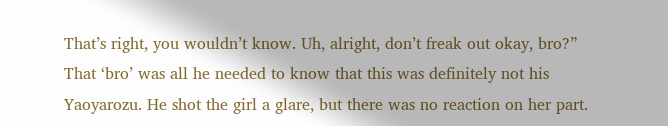That’s right, you wouldn’t know. Uh, alright, don’t freak out okay, bro?” That ‘bro’ was all he needed to know that this was definitely not his Yaoyarozu. He shot the girl a glare, but there was no reaction on her part.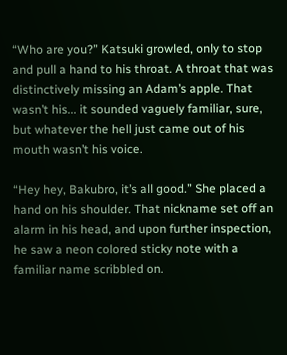“Who are you?” Katsuki growled, only to stop and pull a hand to his throat. A throat that was distinctively missing an Adam’s apple. That wasn’t his... it sounded vaguely familiar, sure, but whatever the hell just came out of his mouth wasn’t his voice.

“Hey hey, Bakubro, it’s all good.” She placed a hand on his shoulder. That nickname set off an alarm in his head, and upon further inspection, he saw a neon colored sticky note with a familiar name scribbled on.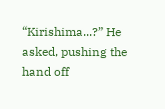“Kirishima...?” He asked, pushing the hand off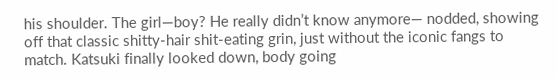his shoulder. The girl—boy? He really didn’t know anymore— nodded, showing off that classic shitty-hair shit-eating grin, just without the iconic fangs to match. Katsuki finally looked down, body going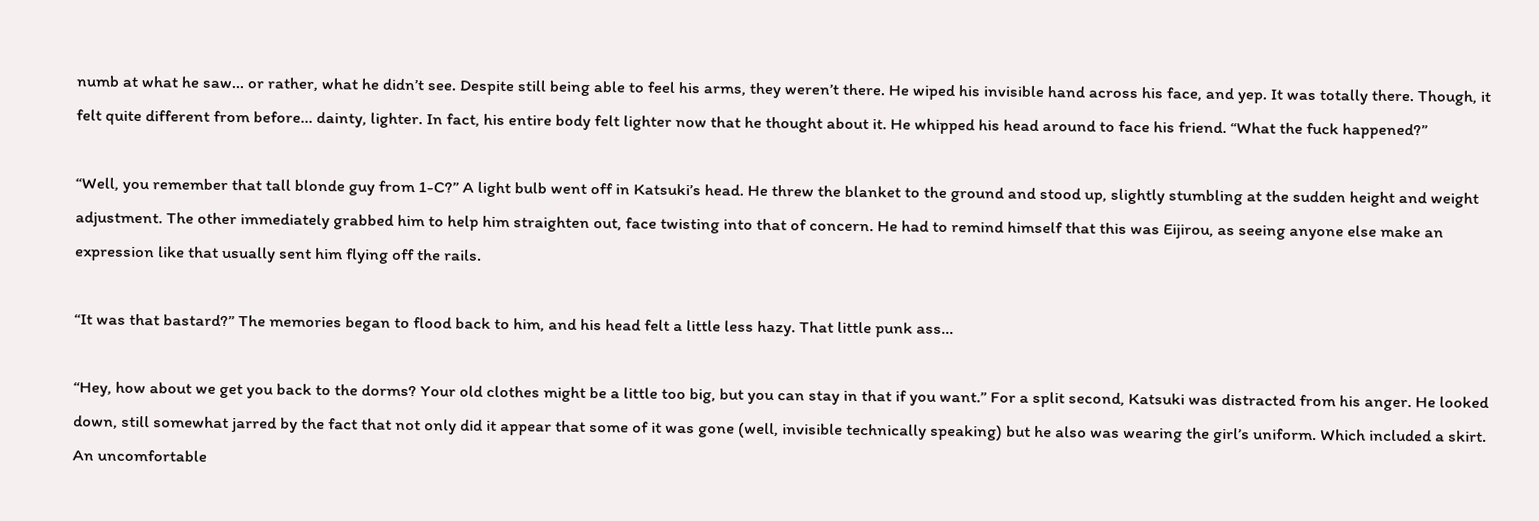numb at what he saw... or rather, what he didn’t see. Despite still being able to feel his arms, they weren’t there. He wiped his invisible hand across his face, and yep. It was totally there. Though, it felt quite different from before... dainty, lighter. In fact, his entire body felt lighter now that he thought about it. He whipped his head around to face his friend. “What the fuck happened?”

“Well, you remember that tall blonde guy from 1-C?” A light bulb went off in Katsuki’s head. He threw the blanket to the ground and stood up, slightly stumbling at the sudden height and weight adjustment. The other immediately grabbed him to help him straighten out, face twisting into that of concern. He had to remind himself that this was Eijirou, as seeing anyone else make an expression like that usually sent him flying off the rails.

“It was that bastard?” The memories began to flood back to him, and his head felt a little less hazy. That little punk ass...

“Hey, how about we get you back to the dorms? Your old clothes might be a little too big, but you can stay in that if you want.” For a split second, Katsuki was distracted from his anger. He looked down, still somewhat jarred by the fact that not only did it appear that some of it was gone (well, invisible technically speaking) but he also was wearing the girl’s uniform. Which included a skirt. An uncomfortable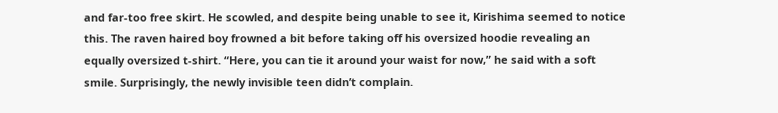and far-too free skirt. He scowled, and despite being unable to see it, Kirishima seemed to notice this. The raven haired boy frowned a bit before taking off his oversized hoodie revealing an equally oversized t-shirt. “Here, you can tie it around your waist for now,” he said with a soft smile. Surprisingly, the newly invisible teen didn’t complain.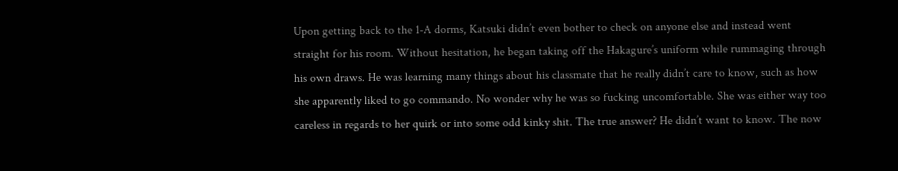Upon getting back to the 1-A dorms, Katsuki didn’t even bother to check on anyone else and instead went straight for his room. Without hesitation, he began taking off the Hakagure’s uniform while rummaging through his own draws. He was learning many things about his classmate that he really didn’t care to know, such as how she apparently liked to go commando. No wonder why he was so fucking uncomfortable. She was either way too careless in regards to her quirk or into some odd kinky shit. The true answer? He didn’t want to know. The now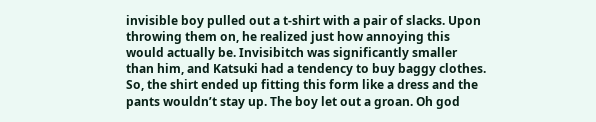invisible boy pulled out a t-shirt with a pair of slacks. Upon throwing them on, he realized just how annoying this would actually be. Invisibitch was significantly smaller than him, and Katsuki had a tendency to buy baggy clothes. So, the shirt ended up fitting this form like a dress and the pants wouldn’t stay up. The boy let out a groan. Oh god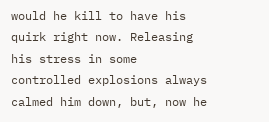would he kill to have his quirk right now. Releasing his stress in some controlled explosions always calmed him down, but, now he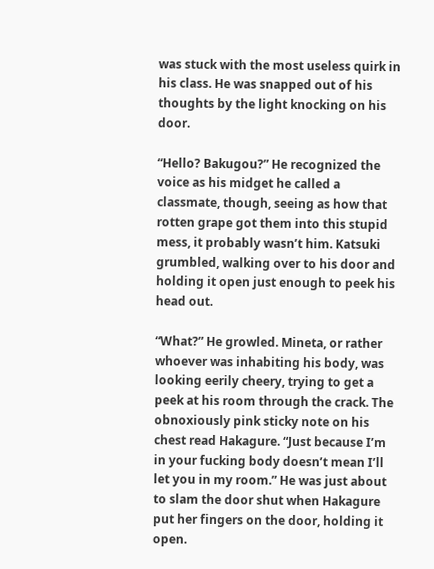was stuck with the most useless quirk in his class. He was snapped out of his thoughts by the light knocking on his door.

“Hello? Bakugou?” He recognized the voice as his midget he called a classmate, though, seeing as how that rotten grape got them into this stupid mess, it probably wasn’t him. Katsuki grumbled, walking over to his door and holding it open just enough to peek his head out.

“What?” He growled. Mineta, or rather whoever was inhabiting his body, was looking eerily cheery, trying to get a peek at his room through the crack. The obnoxiously pink sticky note on his chest read Hakagure. “Just because I’m in your fucking body doesn’t mean I’ll let you in my room.” He was just about to slam the door shut when Hakagure put her fingers on the door, holding it open.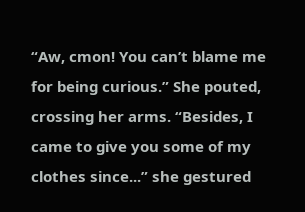“Aw, cmon! You can’t blame me for being curious.” She pouted, crossing her arms. “Besides, I came to give you some of my clothes since...” she gestured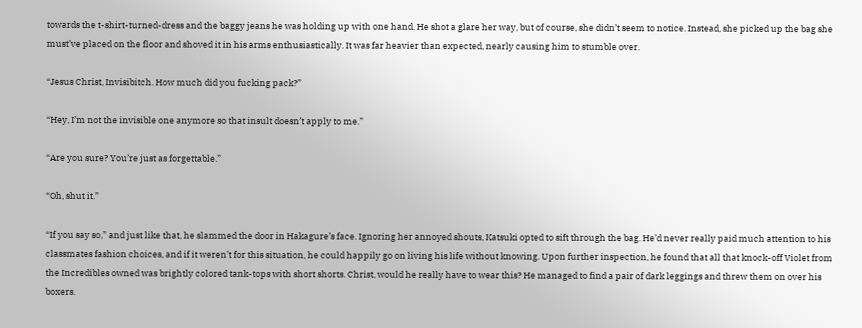towards the t-shirt-turned-dress and the baggy jeans he was holding up with one hand. He shot a glare her way, but of course, she didn’t seem to notice. Instead, she picked up the bag she must’ve placed on the floor and shoved it in his arms enthusiastically. It was far heavier than expected, nearly causing him to stumble over.

“Jesus Christ, Invisibitch. How much did you fucking pack?”

“Hey, I’m not the invisible one anymore so that insult doesn’t apply to me.”

“Are you sure? You’re just as forgettable.”

“Oh, shut it.”

“If you say so,” and just like that, he slammed the door in Hakagure’s face. Ignoring her annoyed shouts, Katsuki opted to sift through the bag. He’d never really paid much attention to his classmates fashion choices, and if it weren’t for this situation, he could happily go on living his life without knowing. Upon further inspection, he found that all that knock-off Violet from the Incredibles owned was brightly colored tank-tops with short shorts. Christ, would he really have to wear this? He managed to find a pair of dark leggings and threw them on over his boxers.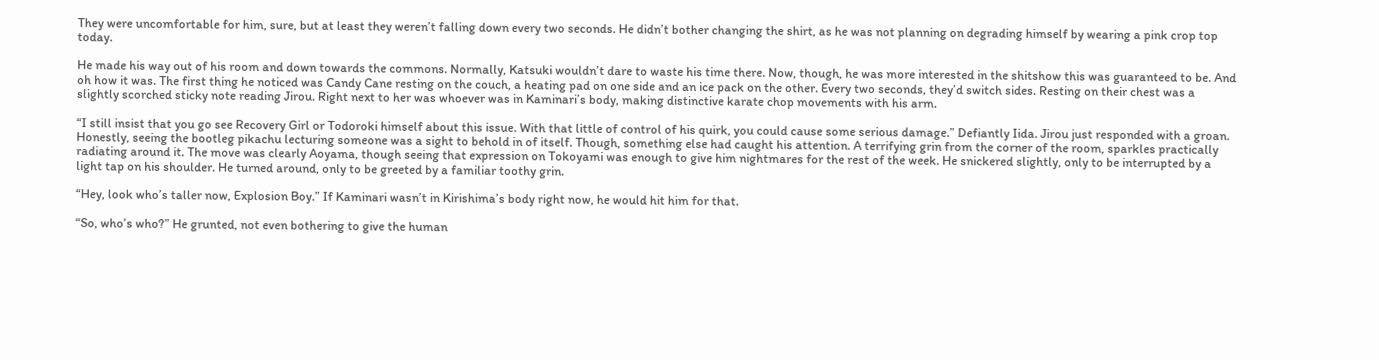They were uncomfortable for him, sure, but at least they weren’t falling down every two seconds. He didn’t bother changing the shirt, as he was not planning on degrading himself by wearing a pink crop top today.

He made his way out of his room and down towards the commons. Normally, Katsuki wouldn’t dare to waste his time there. Now, though, he was more interested in the shitshow this was guaranteed to be. And oh how it was. The first thing he noticed was Candy Cane resting on the couch, a heating pad on one side and an ice pack on the other. Every two seconds, they’d switch sides. Resting on their chest was a slightly scorched sticky note reading Jirou. Right next to her was whoever was in Kaminari’s body, making distinctive karate chop movements with his arm.

“I still insist that you go see Recovery Girl or Todoroki himself about this issue. With that little of control of his quirk, you could cause some serious damage.” Defiantly Iida. Jirou just responded with a groan. Honestly, seeing the bootleg pikachu lecturing someone was a sight to behold in of itself. Though, something else had caught his attention. A terrifying grin from the corner of the room, sparkles practically radiating around it. The move was clearly Aoyama, though seeing that expression on Tokoyami was enough to give him nightmares for the rest of the week. He snickered slightly, only to be interrupted by a light tap on his shoulder. He turned around, only to be greeted by a familiar toothy grin.

“Hey, look who’s taller now, Explosion Boy.” If Kaminari wasn’t in Kirishima’s body right now, he would hit him for that.

“So, who’s who?” He grunted, not even bothering to give the human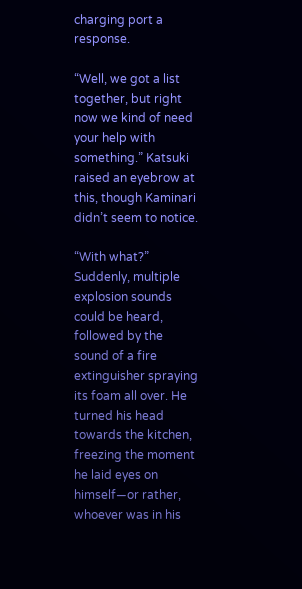charging port a response.

“Well, we got a list together, but right now we kind of need your help with something.” Katsuki raised an eyebrow at this, though Kaminari didn’t seem to notice.

“With what?” Suddenly, multiple explosion sounds could be heard, followed by the sound of a fire extinguisher spraying its foam all over. He turned his head towards the kitchen, freezing the moment he laid eyes on himself—or rather, whoever was in his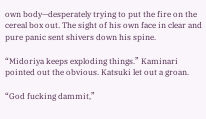own body—desperately trying to put the fire on the cereal box out. The sight of his own face in clear and pure panic sent shivers down his spine.

“Midoriya keeps exploding things.” Kaminari pointed out the obvious. Katsuki let out a groan.

“God fucking dammit,”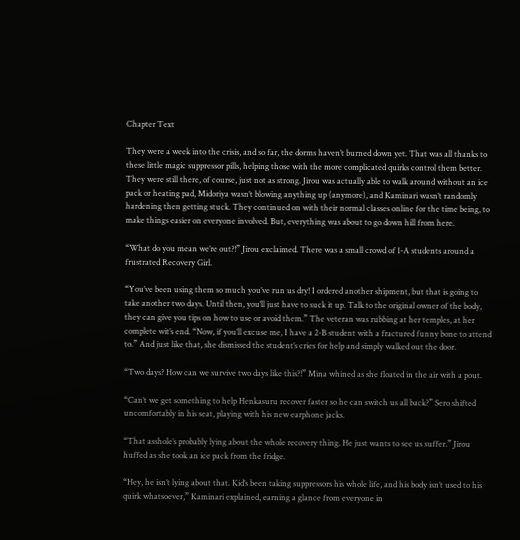Chapter Text

They were a week into the crisis, and so far, the dorms haven’t burned down yet. That was all thanks to these little magic suppressor pills, helping those with the more complicated quirks control them better. They were still there, of course, just not as strong. Jirou was actually able to walk around without an ice pack or heating pad, Midoriya wasn’t blowing anything up (anymore), and Kaminari wasn’t randomly hardening then getting stuck. They continued on with their normal classes online for the time being, to make things easier on everyone involved. But, everything was about to go down hill from here.

“What do you mean we’re out?!” Jirou exclaimed. There was a small crowd of 1-A students around a frustrated Recovery Girl.

“You’ve been using them so much you’ve run us dry! I ordered another shipment, but that is going to take another two days. Until then, you’ll just have to suck it up. Talk to the original owner of the body, they can give you tips on how to use or avoid them.” The veteran was rubbing at her temples, at her complete wit’s end. “Now, if you’ll excuse me, I have a 2-B student with a fractured funny bone to attend to.” And just like that, she dismissed the student’s cries for help and simply walked out the door.

“Two days? How can we survive two days like this?!” Mina whined as she floated in the air with a pout.

“Can’t we get something to help Henkasuru recover faster so he can switch us all back?” Sero shifted uncomfortably in his seat, playing with his new earphone jacks.

“That asshole’s probably lying about the whole recovery thing. He just wants to see us suffer.” Jirou huffed as she took an ice pack from the fridge.

“Hey, he isn’t lying about that. Kid’s been taking suppressors his whole life, and his body isn’t used to his quirk whatsoever,” Kaminari explained, earning a glance from everyone in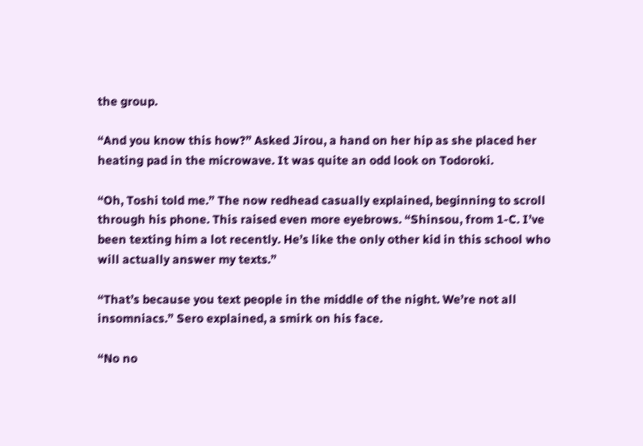the group.

“And you know this how?” Asked Jirou, a hand on her hip as she placed her heating pad in the microwave. It was quite an odd look on Todoroki.

“Oh, Toshi told me.” The now redhead casually explained, beginning to scroll through his phone. This raised even more eyebrows. “Shinsou, from 1-C. I’ve been texting him a lot recently. He’s like the only other kid in this school who will actually answer my texts.”

“That’s because you text people in the middle of the night. We’re not all insomniacs.” Sero explained, a smirk on his face.

“No no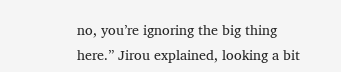no, you’re ignoring the big thing here.” Jirou explained, looking a bit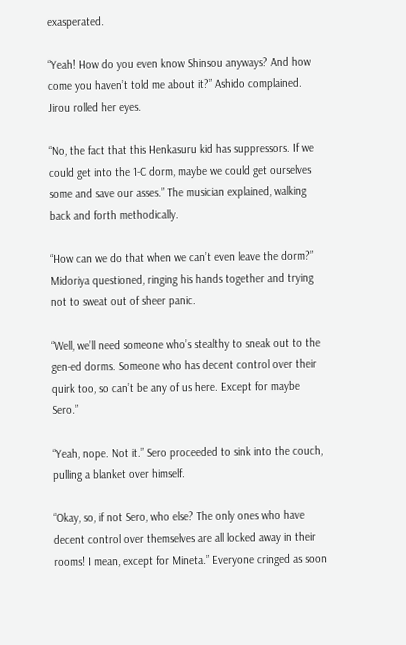exasperated.

“Yeah! How do you even know Shinsou anyways? And how come you haven’t told me about it?” Ashido complained. Jirou rolled her eyes.

“No, the fact that this Henkasuru kid has suppressors. If we could get into the 1-C dorm, maybe we could get ourselves some and save our asses.” The musician explained, walking back and forth methodically.

“How can we do that when we can’t even leave the dorm?” Midoriya questioned, ringing his hands together and trying not to sweat out of sheer panic.

“Well, we’ll need someone who’s stealthy to sneak out to the gen-ed dorms. Someone who has decent control over their quirk too, so can’t be any of us here. Except for maybe Sero.”

“Yeah, nope. Not it.” Sero proceeded to sink into the couch, pulling a blanket over himself.

“Okay, so, if not Sero, who else? The only ones who have decent control over themselves are all locked away in their rooms! I mean, except for Mineta.” Everyone cringed as soon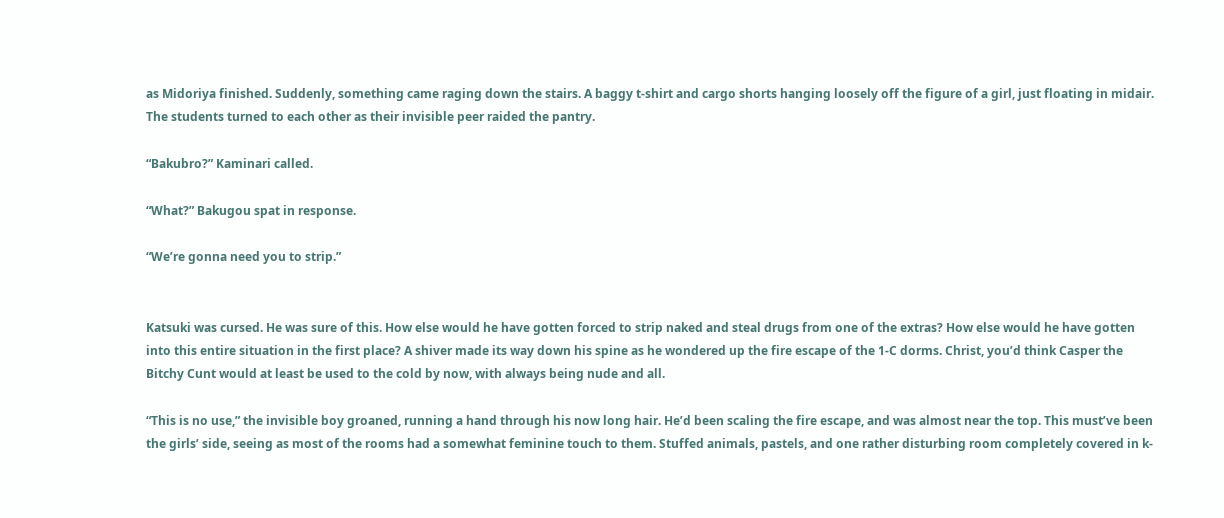as Midoriya finished. Suddenly, something came raging down the stairs. A baggy t-shirt and cargo shorts hanging loosely off the figure of a girl, just floating in midair. The students turned to each other as their invisible peer raided the pantry.

“Bakubro?” Kaminari called.

“What?” Bakugou spat in response.

“We’re gonna need you to strip.”


Katsuki was cursed. He was sure of this. How else would he have gotten forced to strip naked and steal drugs from one of the extras? How else would he have gotten into this entire situation in the first place? A shiver made its way down his spine as he wondered up the fire escape of the 1-C dorms. Christ, you’d think Casper the Bitchy Cunt would at least be used to the cold by now, with always being nude and all.

“This is no use,” the invisible boy groaned, running a hand through his now long hair. He’d been scaling the fire escape, and was almost near the top. This must’ve been the girls’ side, seeing as most of the rooms had a somewhat feminine touch to them. Stuffed animals, pastels, and one rather disturbing room completely covered in k-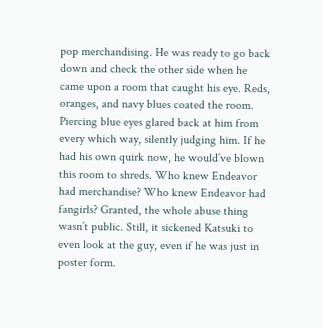pop merchandising. He was ready to go back down and check the other side when he came upon a room that caught his eye. Reds, oranges, and navy blues coated the room. Piercing blue eyes glared back at him from every which way, silently judging him. If he had his own quirk now, he would’ve blown this room to shreds. Who knew Endeavor had merchandise? Who knew Endeavor had fangirls? Granted, the whole abuse thing wasn’t public. Still, it sickened Katsuki to even look at the guy, even if he was just in poster form.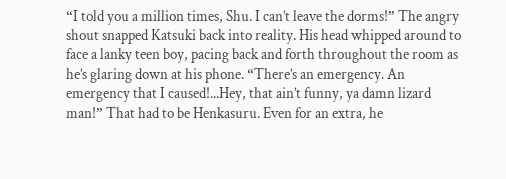“I told you a million times, Shu. I can’t leave the dorms!” The angry shout snapped Katsuki back into reality. His head whipped around to face a lanky teen boy, pacing back and forth throughout the room as he’s glaring down at his phone. “There’s an emergency. An emergency that I caused!...Hey, that ain’t funny, ya damn lizard man!” That had to be Henkasuru. Even for an extra, he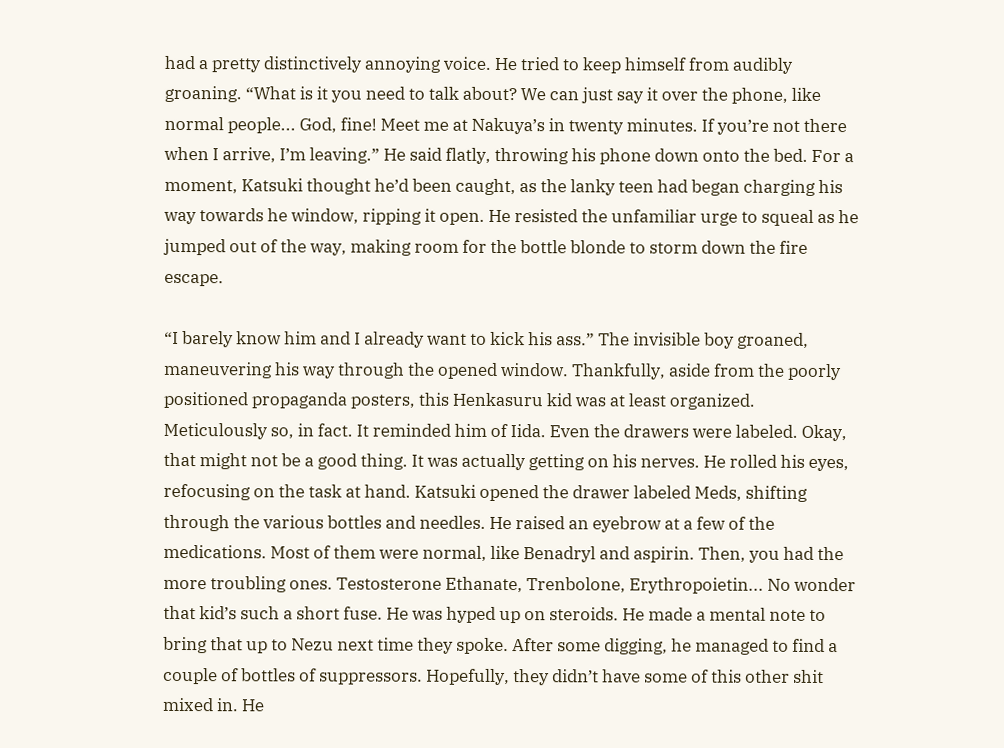had a pretty distinctively annoying voice. He tried to keep himself from audibly groaning. “What is it you need to talk about? We can just say it over the phone, like normal people... God, fine! Meet me at Nakuya’s in twenty minutes. If you’re not there when I arrive, I’m leaving.” He said flatly, throwing his phone down onto the bed. For a moment, Katsuki thought he’d been caught, as the lanky teen had began charging his way towards he window, ripping it open. He resisted the unfamiliar urge to squeal as he jumped out of the way, making room for the bottle blonde to storm down the fire escape.

“I barely know him and I already want to kick his ass.” The invisible boy groaned, maneuvering his way through the opened window. Thankfully, aside from the poorly positioned propaganda posters, this Henkasuru kid was at least organized. Meticulously so, in fact. It reminded him of Iida. Even the drawers were labeled. Okay, that might not be a good thing. It was actually getting on his nerves. He rolled his eyes, refocusing on the task at hand. Katsuki opened the drawer labeled Meds, shifting through the various bottles and needles. He raised an eyebrow at a few of the medications. Most of them were normal, like Benadryl and aspirin. Then, you had the more troubling ones. Testosterone Ethanate, Trenbolone, Erythropoietin... No wonder that kid’s such a short fuse. He was hyped up on steroids. He made a mental note to bring that up to Nezu next time they spoke. After some digging, he managed to find a couple of bottles of suppressors. Hopefully, they didn’t have some of this other shit mixed in. He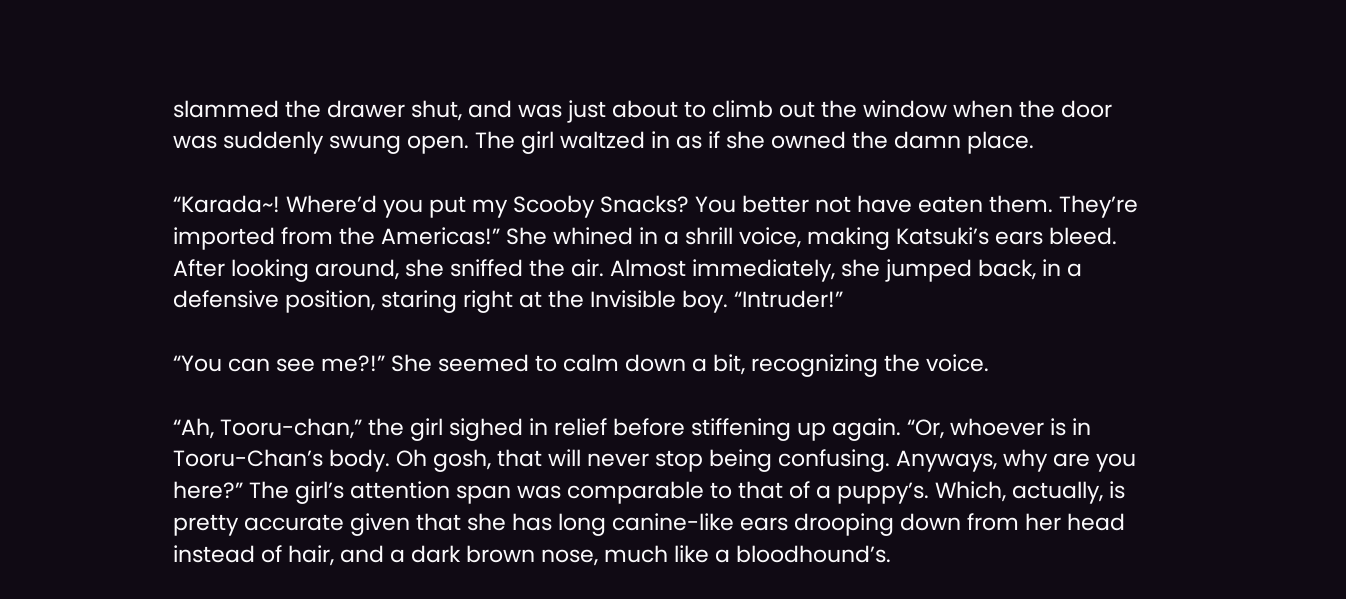slammed the drawer shut, and was just about to climb out the window when the door was suddenly swung open. The girl waltzed in as if she owned the damn place.

“Karada~! Where’d you put my Scooby Snacks? You better not have eaten them. They’re imported from the Americas!” She whined in a shrill voice, making Katsuki’s ears bleed. After looking around, she sniffed the air. Almost immediately, she jumped back, in a defensive position, staring right at the Invisible boy. “Intruder!”

“You can see me?!” She seemed to calm down a bit, recognizing the voice.

“Ah, Tooru-chan,” the girl sighed in relief before stiffening up again. “Or, whoever is in Tooru-Chan’s body. Oh gosh, that will never stop being confusing. Anyways, why are you here?” The girl’s attention span was comparable to that of a puppy’s. Which, actually, is pretty accurate given that she has long canine-like ears drooping down from her head instead of hair, and a dark brown nose, much like a bloodhound’s.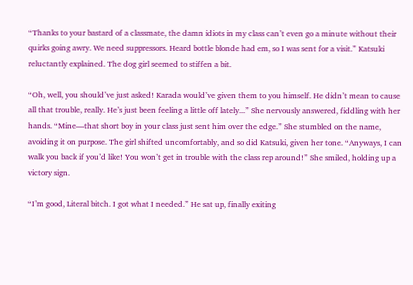“Thanks to your bastard of a classmate, the damn idiots in my class can’t even go a minute without their quirks going awry. We need suppressors. Heard bottle blonde had em, so I was sent for a visit.” Katsuki reluctantly explained. The dog girl seemed to stiffen a bit.

“Oh, well, you should’ve just asked! Karada would’ve given them to you himself. He didn’t mean to cause all that trouble, really. He’s just been feeling a little off lately...” She nervously answered, fiddling with her hands. “Mine—that short boy in your class just sent him over the edge.” She stumbled on the name, avoiding it on purpose. The girl shifted uncomfortably, and so did Katsuki, given her tone. “Anyways, I can walk you back if you’d like! You won’t get in trouble with the class rep around!” She smiled, holding up a victory sign.

“I’m good, Literal bitch. I got what I needed.” He sat up, finally exiting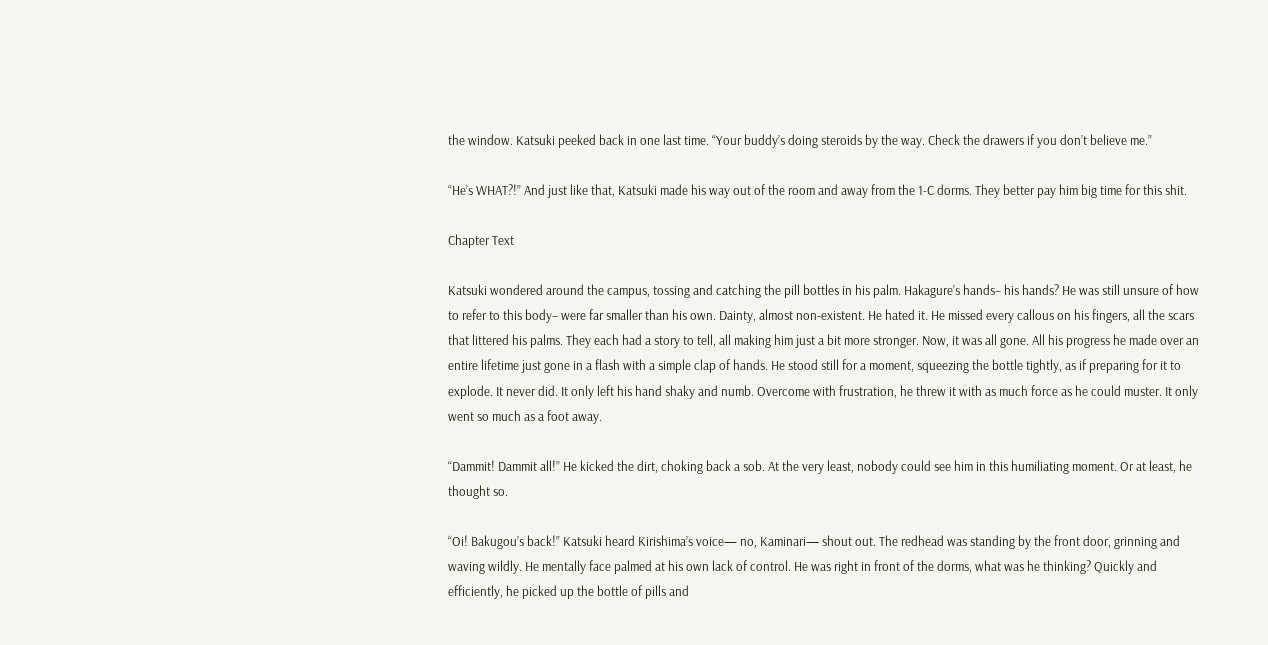the window. Katsuki peeked back in one last time. “Your buddy’s doing steroids by the way. Check the drawers if you don’t believe me.”

“He’s WHAT?!” And just like that, Katsuki made his way out of the room and away from the 1-C dorms. They better pay him big time for this shit.

Chapter Text

Katsuki wondered around the campus, tossing and catching the pill bottles in his palm. Hakagure’s hands– his hands? He was still unsure of how to refer to this body– were far smaller than his own. Dainty, almost non-existent. He hated it. He missed every callous on his fingers, all the scars that littered his palms. They each had a story to tell, all making him just a bit more stronger. Now, it was all gone. All his progress he made over an entire lifetime just gone in a flash with a simple clap of hands. He stood still for a moment, squeezing the bottle tightly, as if preparing for it to explode. It never did. It only left his hand shaky and numb. Overcome with frustration, he threw it with as much force as he could muster. It only went so much as a foot away.

“Dammit! Dammit all!” He kicked the dirt, choking back a sob. At the very least, nobody could see him in this humiliating moment. Or at least, he thought so.

“Oi! Bakugou’s back!” Katsuki heard Kirishima’s voice— no, Kaminari— shout out. The redhead was standing by the front door, grinning and waving wildly. He mentally face palmed at his own lack of control. He was right in front of the dorms, what was he thinking? Quickly and efficiently, he picked up the bottle of pills and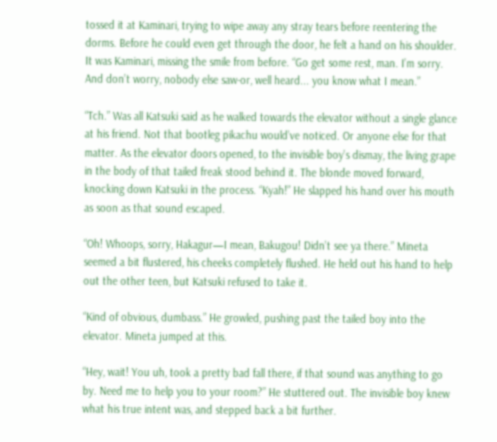tossed it at Kaminari, trying to wipe away any stray tears before reentering the dorms. Before he could even get through the door, he felt a hand on his shoulder. It was Kaminari, missing the smile from before. “Go get some rest, man. I’m sorry. And don’t worry, nobody else saw-or, well heard... you know what I mean.”

“Tch.” Was all Katsuki said as he walked towards the elevator without a single glance at his friend. Not that bootleg pikachu would’ve noticed. Or anyone else for that matter. As the elevator doors opened, to the invisible boy’s dismay, the living grape in the body of that tailed freak stood behind it. The blonde moved forward, knocking down Katsuki in the process. “Kyah!” He slapped his hand over his mouth as soon as that sound escaped.

“Oh! Whoops, sorry, Hakagur—I mean, Bakugou! Didn’t see ya there.” Mineta seemed a bit flustered, his cheeks completely flushed. He held out his hand to help out the other teen, but Katsuki refused to take it.

“Kind of obvious, dumbass.” He growled, pushing past the tailed boy into the elevator. Mineta jumped at this.

“Hey, wait! You uh, took a pretty bad fall there, if that sound was anything to go by. Need me to help you to your room?” He stuttered out. The invisible boy knew what his true intent was, and stepped back a bit further.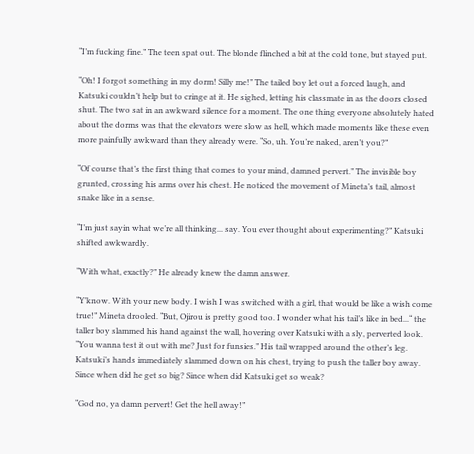“I’m fucking fine.” The teen spat out. The blonde flinched a bit at the cold tone, but stayed put.

“Oh! I forgot something in my dorm! Silly me!” The tailed boy let out a forced laugh, and Katsuki couldn’t help but to cringe at it. He sighed, letting his classmate in as the doors closed shut. The two sat in an awkward silence for a moment. The one thing everyone absolutely hated about the dorms was that the elevators were slow as hell, which made moments like these even more painfully awkward than they already were. “So, uh. You’re naked, aren’t you?”

“Of course that’s the first thing that comes to your mind, damned pervert.” The invisible boy grunted, crossing his arms over his chest. He noticed the movement of Mineta’s tail, almost snake like in a sense.

“I’m just sayin what we’re all thinking... say. You ever thought about experimenting?” Katsuki shifted awkwardly.

“With what, exactly?” He already knew the damn answer.

“Y’know. With your new body. I wish I was switched with a girl, that would be like a wish come true!” Mineta drooled. “But, Ojirou is pretty good too. I wonder what his tail’s like in bed...“ the taller boy slammed his hand against the wall, hovering over Katsuki with a sly, perverted look. “You wanna test it out with me? Just for funsies.” His tail wrapped around the other’s leg. Katsuki’s hands immediately slammed down on his chest, trying to push the taller boy away. Since when did he get so big? Since when did Katsuki get so weak?

“God no, ya damn pervert! Get the hell away!”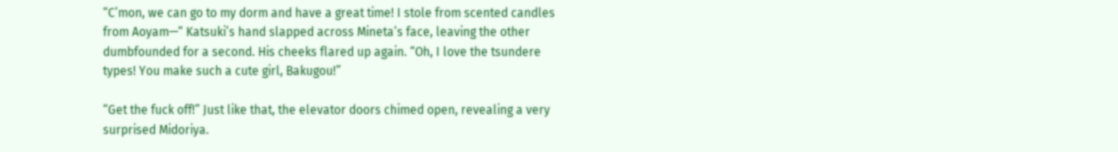“C’mon, we can go to my dorm and have a great time! I stole from scented candles from Aoyam—“ Katsuki’s hand slapped across Mineta’s face, leaving the other dumbfounded for a second. His cheeks flared up again. “Oh, I love the tsundere types! You make such a cute girl, Bakugou!”

“Get the fuck off!” Just like that, the elevator doors chimed open, revealing a very surprised Midoriya.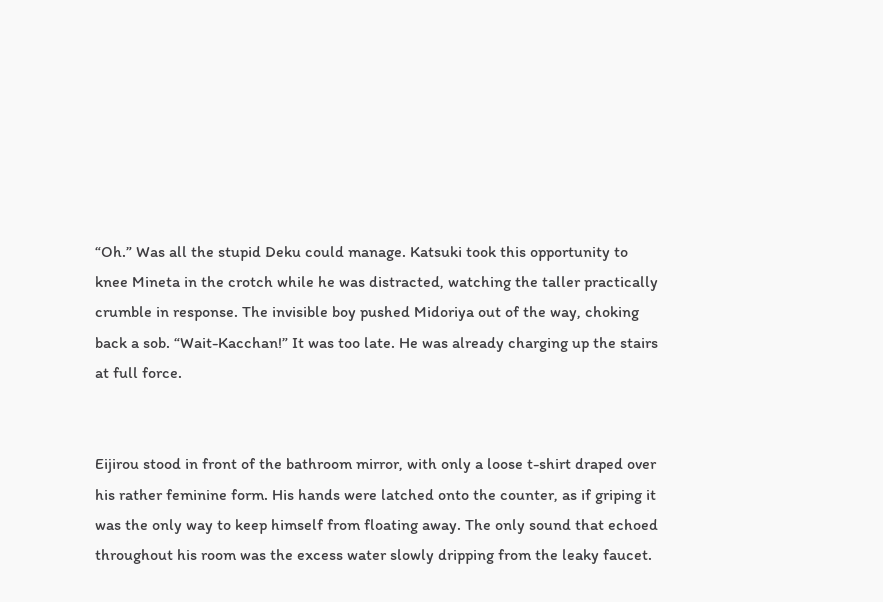“Oh.” Was all the stupid Deku could manage. Katsuki took this opportunity to knee Mineta in the crotch while he was distracted, watching the taller practically crumble in response. The invisible boy pushed Midoriya out of the way, choking back a sob. “Wait-Kacchan!” It was too late. He was already charging up the stairs at full force.


Eijirou stood in front of the bathroom mirror, with only a loose t-shirt draped over his rather feminine form. His hands were latched onto the counter, as if griping it was the only way to keep himself from floating away. The only sound that echoed throughout his room was the excess water slowly dripping from the leaky faucet.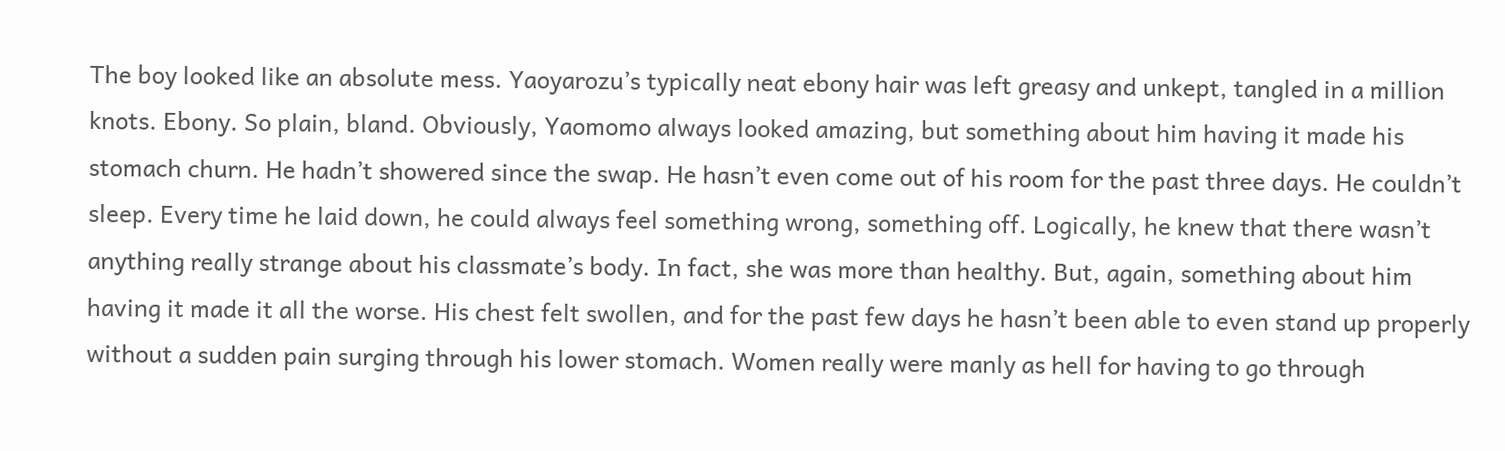The boy looked like an absolute mess. Yaoyarozu’s typically neat ebony hair was left greasy and unkept, tangled in a million knots. Ebony. So plain, bland. Obviously, Yaomomo always looked amazing, but something about him having it made his stomach churn. He hadn’t showered since the swap. He hasn’t even come out of his room for the past three days. He couldn’t sleep. Every time he laid down, he could always feel something wrong, something off. Logically, he knew that there wasn’t anything really strange about his classmate’s body. In fact, she was more than healthy. But, again, something about him having it made it all the worse. His chest felt swollen, and for the past few days he hasn’t been able to even stand up properly without a sudden pain surging through his lower stomach. Women really were manly as hell for having to go through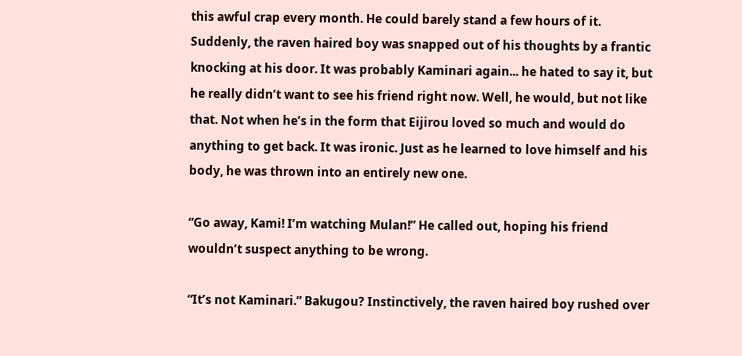this awful crap every month. He could barely stand a few hours of it. Suddenly, the raven haired boy was snapped out of his thoughts by a frantic knocking at his door. It was probably Kaminari again... he hated to say it, but he really didn’t want to see his friend right now. Well, he would, but not like that. Not when he’s in the form that Eijirou loved so much and would do anything to get back. It was ironic. Just as he learned to love himself and his body, he was thrown into an entirely new one.

“Go away, Kami! I’m watching Mulan!” He called out, hoping his friend wouldn’t suspect anything to be wrong.

“It’s not Kaminari.” Bakugou? Instinctively, the raven haired boy rushed over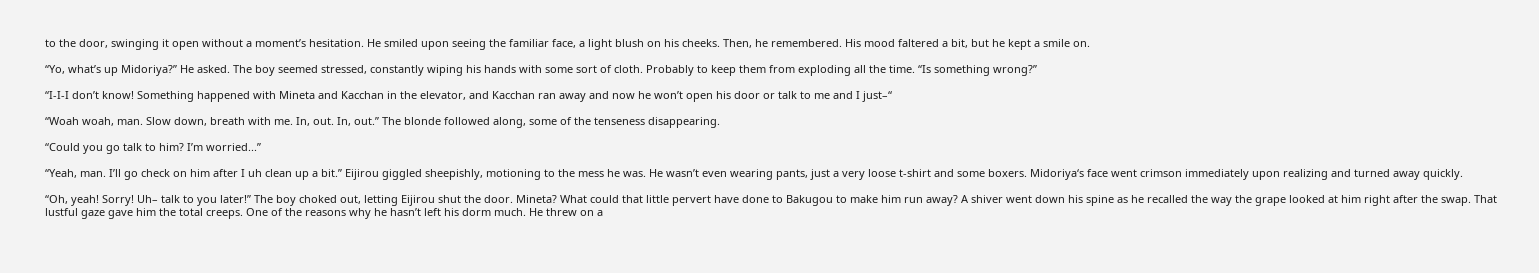to the door, swinging it open without a moment’s hesitation. He smiled upon seeing the familiar face, a light blush on his cheeks. Then, he remembered. His mood faltered a bit, but he kept a smile on.

“Yo, what’s up Midoriya?” He asked. The boy seemed stressed, constantly wiping his hands with some sort of cloth. Probably to keep them from exploding all the time. “Is something wrong?”

“I-I-I don’t know! Something happened with Mineta and Kacchan in the elevator, and Kacchan ran away and now he won’t open his door or talk to me and I just–“

“Woah woah, man. Slow down, breath with me. In, out. In, out.” The blonde followed along, some of the tenseness disappearing.

“Could you go talk to him? I’m worried...”

“Yeah, man. I’ll go check on him after I uh clean up a bit.” Eijirou giggled sheepishly, motioning to the mess he was. He wasn’t even wearing pants, just a very loose t-shirt and some boxers. Midoriya‘s face went crimson immediately upon realizing and turned away quickly.

“Oh, yeah! Sorry! Uh– talk to you later!” The boy choked out, letting Eijirou shut the door. Mineta? What could that little pervert have done to Bakugou to make him run away? A shiver went down his spine as he recalled the way the grape looked at him right after the swap. That lustful gaze gave him the total creeps. One of the reasons why he hasn’t left his dorm much. He threw on a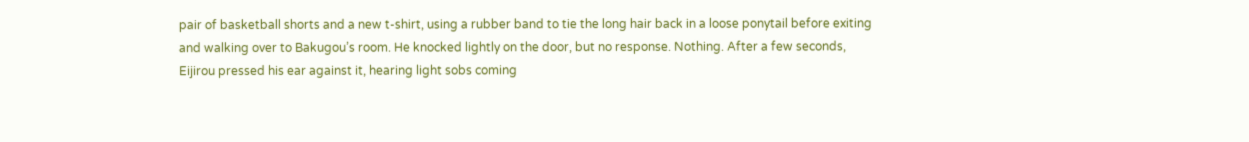pair of basketball shorts and a new t-shirt, using a rubber band to tie the long hair back in a loose ponytail before exiting and walking over to Bakugou’s room. He knocked lightly on the door, but no response. Nothing. After a few seconds, Eijirou pressed his ear against it, hearing light sobs coming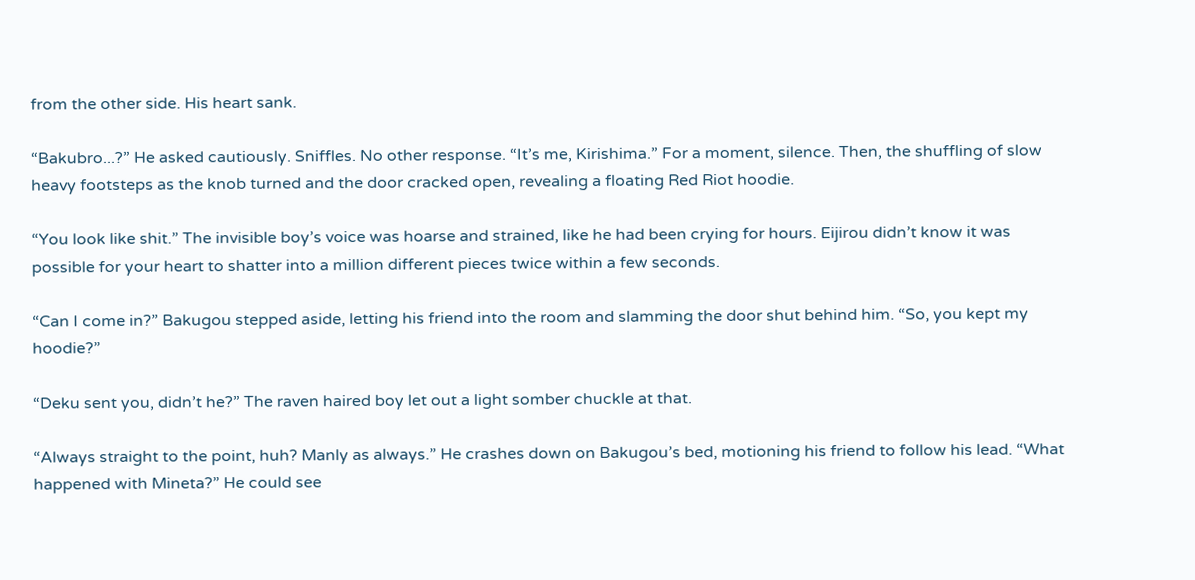from the other side. His heart sank.

“Bakubro...?” He asked cautiously. Sniffles. No other response. “It’s me, Kirishima.” For a moment, silence. Then, the shuffling of slow heavy footsteps as the knob turned and the door cracked open, revealing a floating Red Riot hoodie.

“You look like shit.” The invisible boy’s voice was hoarse and strained, like he had been crying for hours. Eijirou didn’t know it was possible for your heart to shatter into a million different pieces twice within a few seconds.

“Can I come in?” Bakugou stepped aside, letting his friend into the room and slamming the door shut behind him. “So, you kept my hoodie?”

“Deku sent you, didn’t he?” The raven haired boy let out a light somber chuckle at that.

“Always straight to the point, huh? Manly as always.” He crashes down on Bakugou’s bed, motioning his friend to follow his lead. “What happened with Mineta?” He could see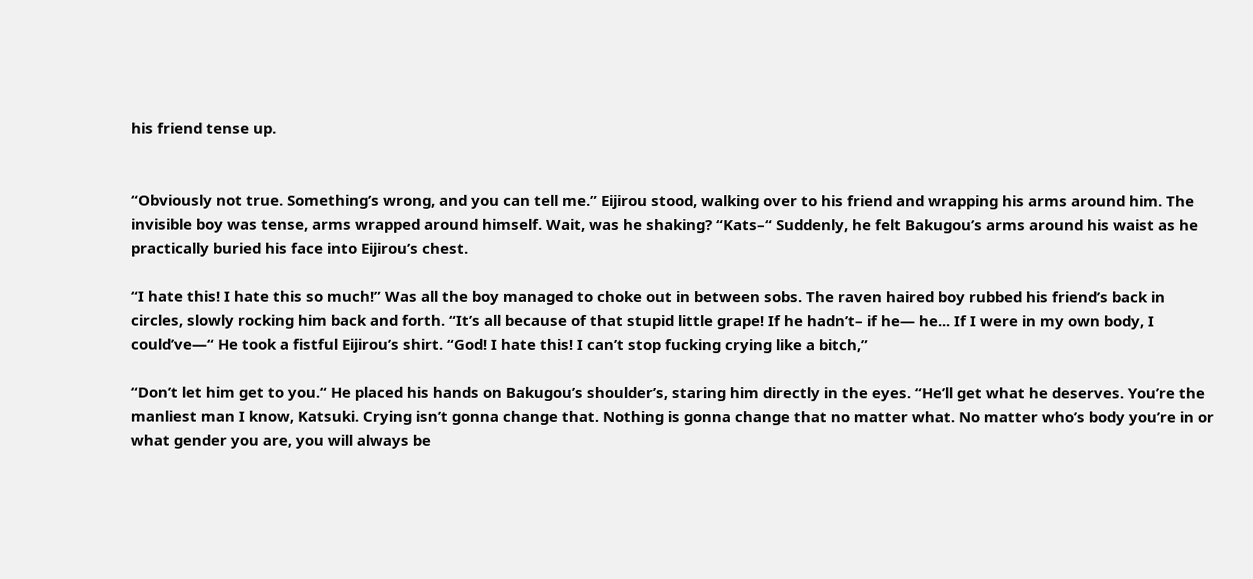his friend tense up.


“Obviously not true. Something’s wrong, and you can tell me.” Eijirou stood, walking over to his friend and wrapping his arms around him. The invisible boy was tense, arms wrapped around himself. Wait, was he shaking? “Kats–“ Suddenly, he felt Bakugou’s arms around his waist as he practically buried his face into Eijirou’s chest.

“I hate this! I hate this so much!” Was all the boy managed to choke out in between sobs. The raven haired boy rubbed his friend’s back in circles, slowly rocking him back and forth. “It’s all because of that stupid little grape! If he hadn’t– if he— he... If I were in my own body, I could’ve—“ He took a fistful Eijirou’s shirt. “God! I hate this! I can’t stop fucking crying like a bitch,”

“Don’t let him get to you.“ He placed his hands on Bakugou’s shoulder’s, staring him directly in the eyes. “He’ll get what he deserves. You’re the manliest man I know, Katsuki. Crying isn’t gonna change that. Nothing is gonna change that no matter what. No matter who’s body you’re in or what gender you are, you will always be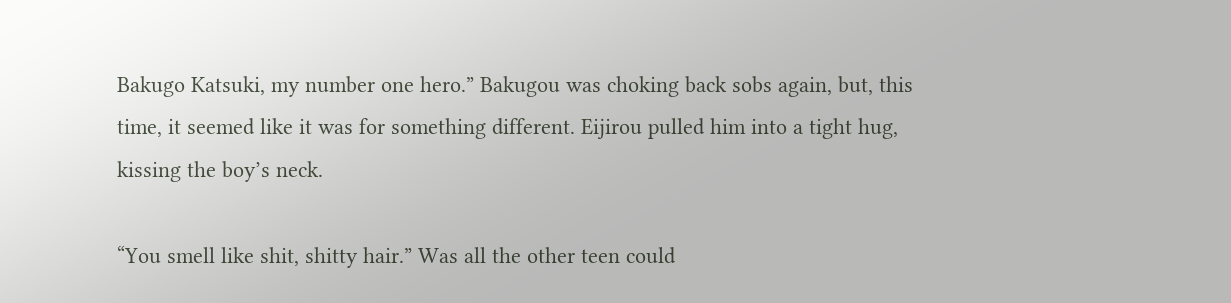Bakugo Katsuki, my number one hero.” Bakugou was choking back sobs again, but, this time, it seemed like it was for something different. Eijirou pulled him into a tight hug, kissing the boy’s neck.

“You smell like shit, shitty hair.” Was all the other teen could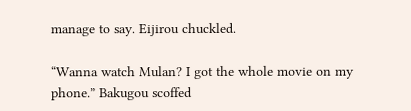manage to say. Eijirou chuckled.

“Wanna watch Mulan? I got the whole movie on my phone.” Bakugou scoffed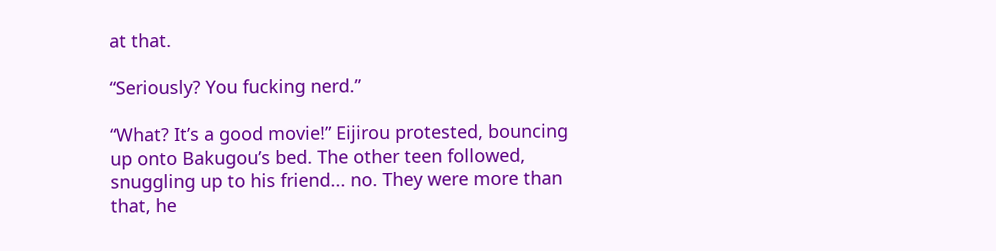at that.

“Seriously? You fucking nerd.”

“What? It’s a good movie!” Eijirou protested, bouncing up onto Bakugou’s bed. The other teen followed, snuggling up to his friend... no. They were more than that, he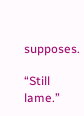supposes.

“Still lame.”